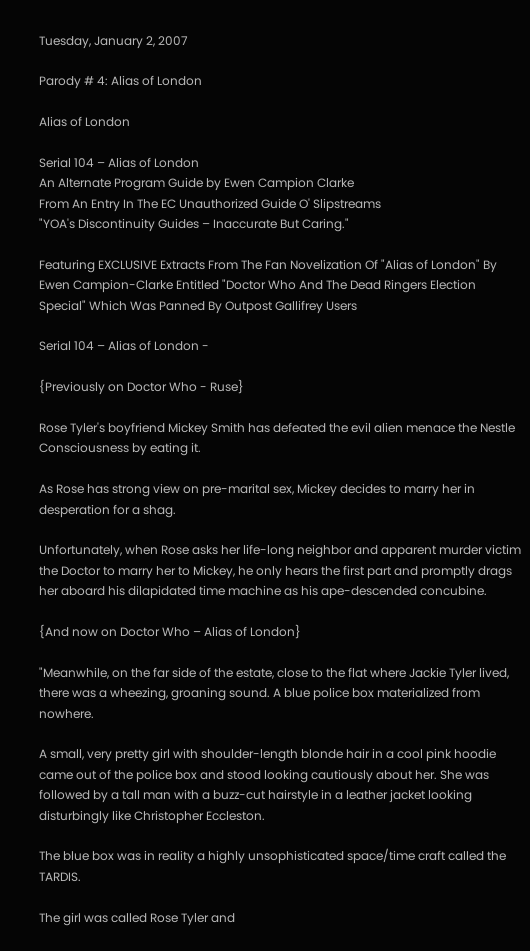Tuesday, January 2, 2007

Parody # 4: Alias of London

Alias of London

Serial 104 – Alias of London
An Alternate Program Guide by Ewen Campion Clarke
From An Entry In The EC Unauthorized Guide O' Slipstreams
"YOA's Discontinuity Guides – Inaccurate But Caring."

Featuring EXCLUSIVE Extracts From The Fan Novelization Of "Alias of London" By Ewen Campion-Clarke Entitled "Doctor Who And The Dead Ringers Election Special" Which Was Panned By Outpost Gallifrey Users

Serial 104 – Alias of London -

{Previously on Doctor Who - Ruse}

Rose Tyler's boyfriend Mickey Smith has defeated the evil alien menace the Nestle Consciousness by eating it.

As Rose has strong view on pre-marital sex, Mickey decides to marry her in desperation for a shag.

Unfortunately, when Rose asks her life-long neighbor and apparent murder victim the Doctor to marry her to Mickey, he only hears the first part and promptly drags her aboard his dilapidated time machine as his ape-descended concubine.

{And now on Doctor Who – Alias of London}

"Meanwhile, on the far side of the estate, close to the flat where Jackie Tyler lived, there was a wheezing, groaning sound. A blue police box materialized from nowhere.

A small, very pretty girl with shoulder-length blonde hair in a cool pink hoodie came out of the police box and stood looking cautiously about her. She was followed by a tall man with a buzz-cut hairstyle in a leather jacket looking disturbingly like Christopher Eccleston.

The blue box was in reality a highly unsophisticated space/time craft called the TARDIS.

The girl was called Rose Tyler and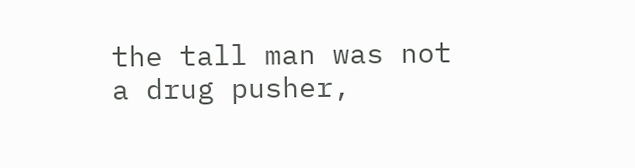the tall man was not a drug pusher,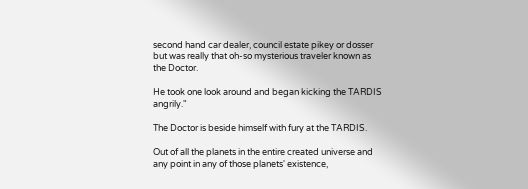second hand car dealer, council estate pikey or dosser but was really that oh-so mysterious traveler known as the Doctor.

He took one look around and began kicking the TARDIS angrily."

The Doctor is beside himself with fury at the TARDIS.

Out of all the planets in the entire created universe and any point in any of those planets' existence,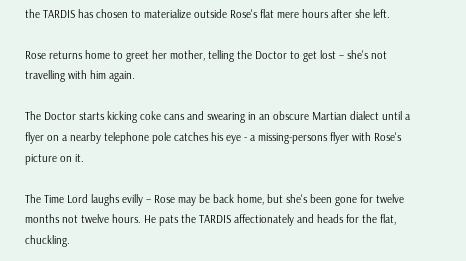the TARDIS has chosen to materialize outside Rose's flat mere hours after she left.

Rose returns home to greet her mother, telling the Doctor to get lost – she's not travelling with him again.

The Doctor starts kicking coke cans and swearing in an obscure Martian dialect until a flyer on a nearby telephone pole catches his eye - a missing-persons flyer with Rose's picture on it.

The Time Lord laughs evilly – Rose may be back home, but she's been gone for twelve months not twelve hours. He pats the TARDIS affectionately and heads for the flat, chuckling.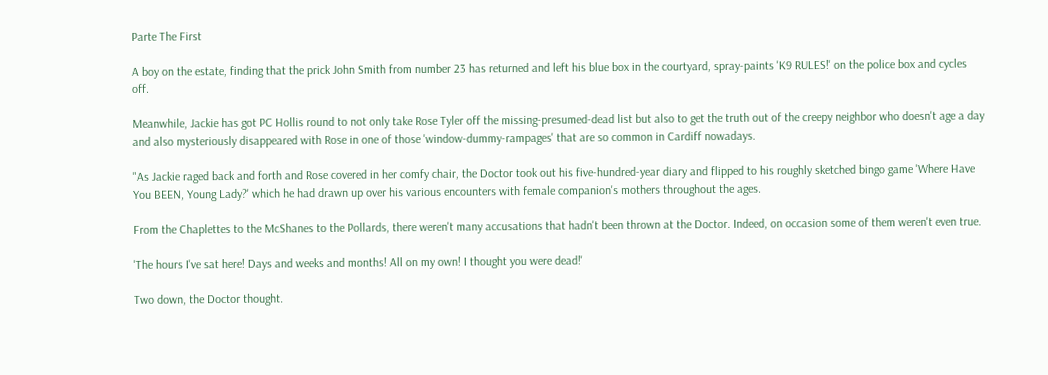Parte The First

A boy on the estate, finding that the prick John Smith from number 23 has returned and left his blue box in the courtyard, spray-paints 'K9 RULES!' on the police box and cycles off.

Meanwhile, Jackie has got PC Hollis round to not only take Rose Tyler off the missing-presumed-dead list but also to get the truth out of the creepy neighbor who doesn't age a day and also mysteriously disappeared with Rose in one of those 'window-dummy-rampages' that are so common in Cardiff nowadays.

"As Jackie raged back and forth and Rose covered in her comfy chair, the Doctor took out his five-hundred-year diary and flipped to his roughly sketched bingo game 'Where Have You BEEN, Young Lady?' which he had drawn up over his various encounters with female companion's mothers throughout the ages.

From the Chaplettes to the McShanes to the Pollards, there weren't many accusations that hadn't been thrown at the Doctor. Indeed, on occasion some of them weren't even true.

'The hours I've sat here! Days and weeks and months! All on my own! I thought you were dead!'

Two down, the Doctor thought.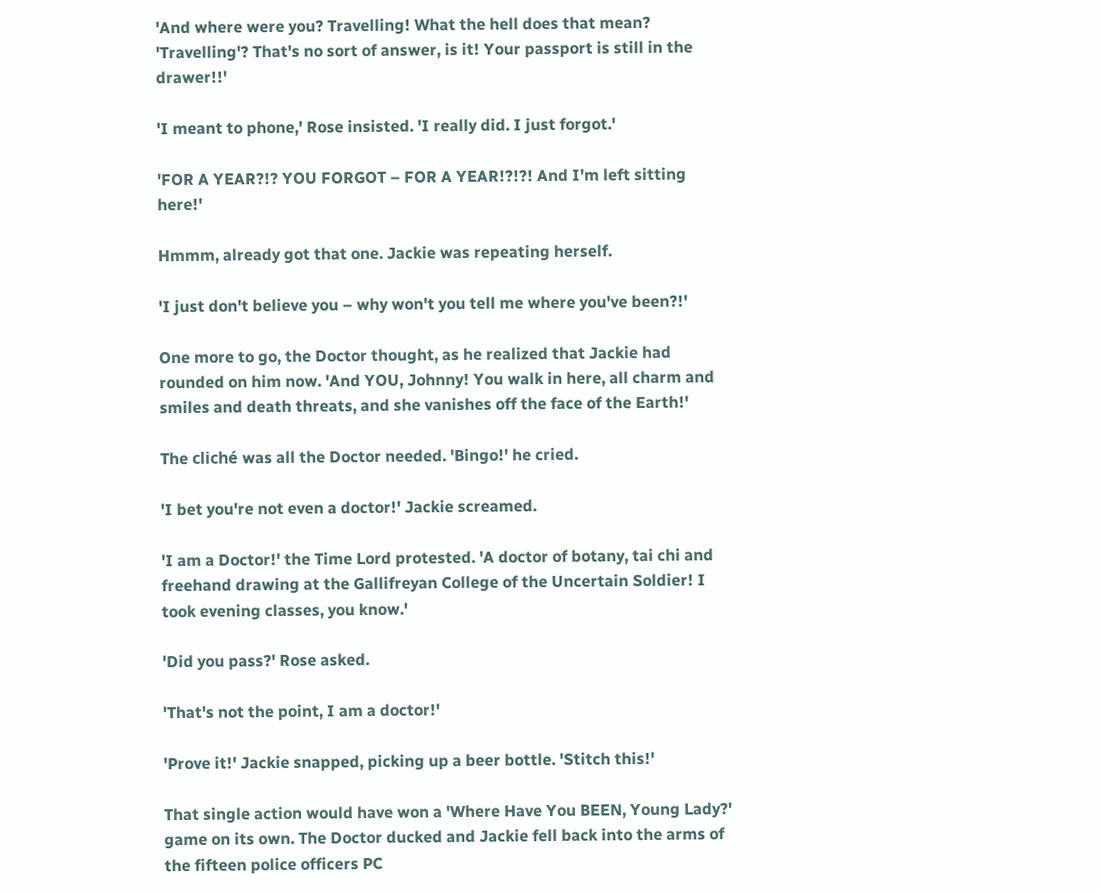'And where were you? Travelling! What the hell does that mean? 'Travelling'? That's no sort of answer, is it! Your passport is still in the drawer!!'

'I meant to phone,' Rose insisted. 'I really did. I just forgot.'

'FOR A YEAR?!? YOU FORGOT – FOR A YEAR!?!?! And I'm left sitting here!'

Hmmm, already got that one. Jackie was repeating herself.

'I just don't believe you – why won't you tell me where you've been?!'

One more to go, the Doctor thought, as he realized that Jackie had rounded on him now. 'And YOU, Johnny! You walk in here, all charm and smiles and death threats, and she vanishes off the face of the Earth!'

The cliché was all the Doctor needed. 'Bingo!' he cried.

'I bet you're not even a doctor!' Jackie screamed.

'I am a Doctor!' the Time Lord protested. 'A doctor of botany, tai chi and freehand drawing at the Gallifreyan College of the Uncertain Soldier! I took evening classes, you know.'

'Did you pass?' Rose asked.

'That's not the point, I am a doctor!'

'Prove it!' Jackie snapped, picking up a beer bottle. 'Stitch this!'

That single action would have won a 'Where Have You BEEN, Young Lady?' game on its own. The Doctor ducked and Jackie fell back into the arms of the fifteen police officers PC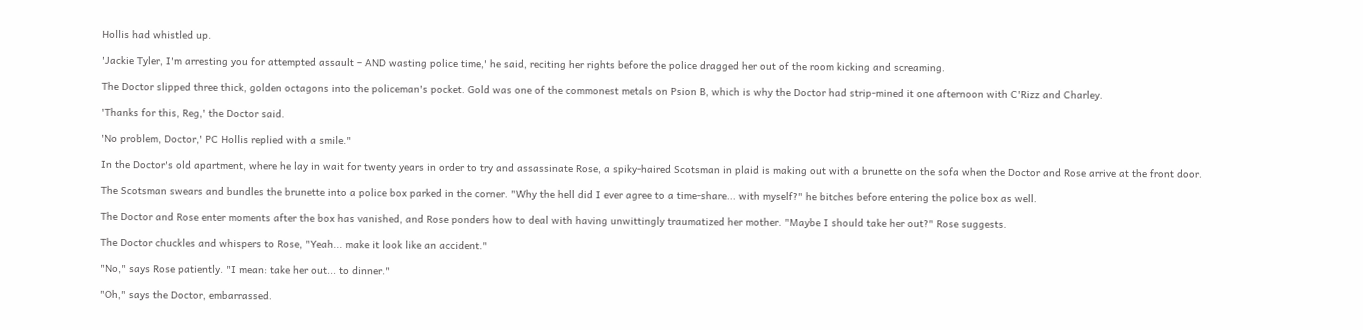Hollis had whistled up.

'Jackie Tyler, I'm arresting you for attempted assault – AND wasting police time,' he said, reciting her rights before the police dragged her out of the room kicking and screaming.

The Doctor slipped three thick, golden octagons into the policeman's pocket. Gold was one of the commonest metals on Psion B, which is why the Doctor had strip-mined it one afternoon with C'Rizz and Charley.

'Thanks for this, Reg,' the Doctor said.

'No problem, Doctor,' PC Hollis replied with a smile."

In the Doctor's old apartment, where he lay in wait for twenty years in order to try and assassinate Rose, a spiky-haired Scotsman in plaid is making out with a brunette on the sofa when the Doctor and Rose arrive at the front door.

The Scotsman swears and bundles the brunette into a police box parked in the corner. "Why the hell did I ever agree to a time-share... with myself?" he bitches before entering the police box as well.

The Doctor and Rose enter moments after the box has vanished, and Rose ponders how to deal with having unwittingly traumatized her mother. "Maybe I should take her out?" Rose suggests.

The Doctor chuckles and whispers to Rose, "Yeah... make it look like an accident."

"No," says Rose patiently. "I mean: take her out... to dinner."

"Oh," says the Doctor, embarrassed.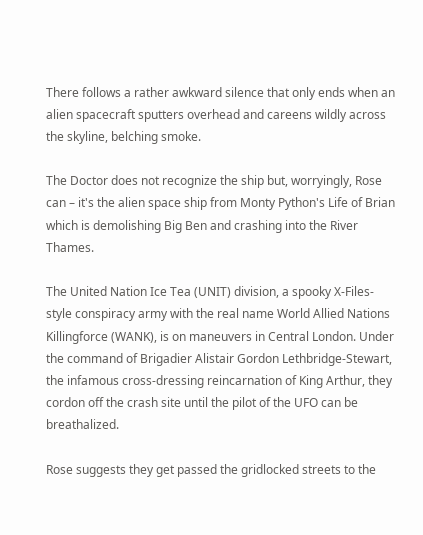There follows a rather awkward silence that only ends when an alien spacecraft sputters overhead and careens wildly across the skyline, belching smoke.

The Doctor does not recognize the ship but, worryingly, Rose can – it's the alien space ship from Monty Python's Life of Brian which is demolishing Big Ben and crashing into the River Thames.

The United Nation Ice Tea (UNIT) division, a spooky X-Files-style conspiracy army with the real name World Allied Nations Killingforce (WANK), is on maneuvers in Central London. Under the command of Brigadier Alistair Gordon Lethbridge-Stewart, the infamous cross-dressing reincarnation of King Arthur, they cordon off the crash site until the pilot of the UFO can be breathalized.

Rose suggests they get passed the gridlocked streets to the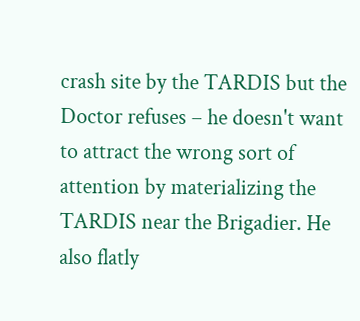crash site by the TARDIS but the Doctor refuses – he doesn't want to attract the wrong sort of attention by materializing the TARDIS near the Brigadier. He also flatly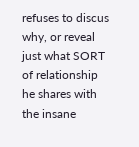refuses to discus why, or reveal just what SORT of relationship he shares with the insane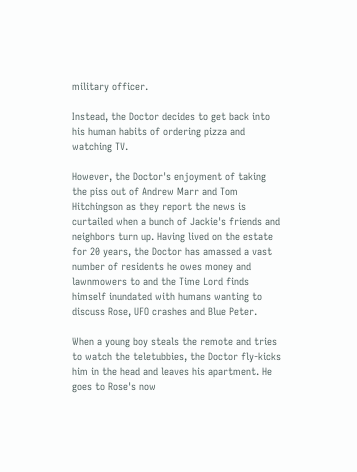military officer.

Instead, the Doctor decides to get back into his human habits of ordering pizza and watching TV.

However, the Doctor's enjoyment of taking the piss out of Andrew Marr and Tom Hitchingson as they report the news is curtailed when a bunch of Jackie's friends and neighbors turn up. Having lived on the estate for 20 years, the Doctor has amassed a vast number of residents he owes money and lawnmowers to and the Time Lord finds himself inundated with humans wanting to discuss Rose, UFO crashes and Blue Peter.

When a young boy steals the remote and tries to watch the teletubbies, the Doctor fly-kicks him in the head and leaves his apartment. He goes to Rose's now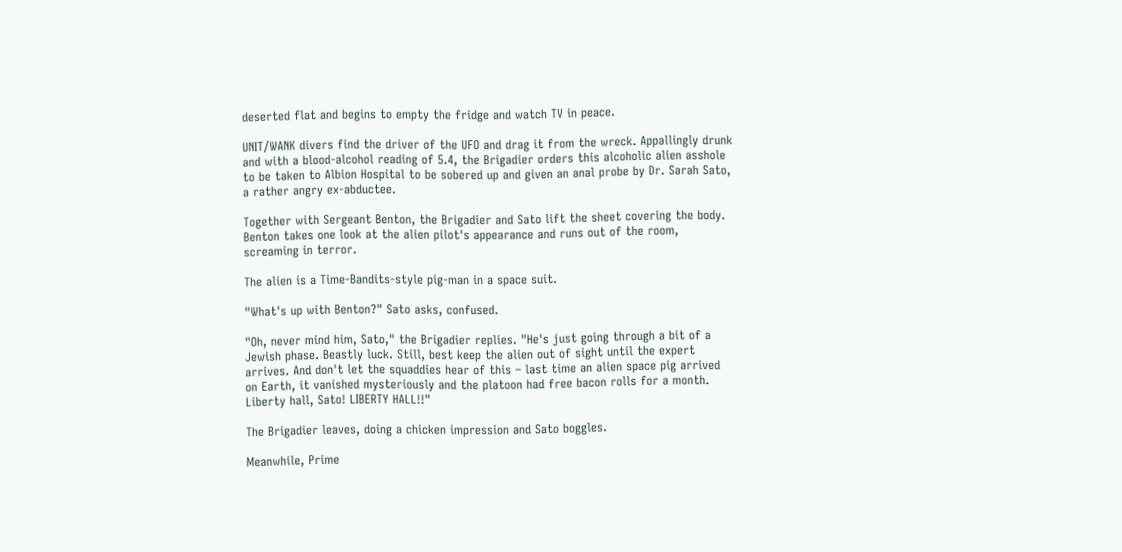deserted flat and begins to empty the fridge and watch TV in peace.

UNIT/WANK divers find the driver of the UFO and drag it from the wreck. Appallingly drunk and with a blood-alcohol reading of 5.4, the Brigadier orders this alcoholic alien asshole to be taken to Albion Hospital to be sobered up and given an anal probe by Dr. Sarah Sato, a rather angry ex-abductee.

Together with Sergeant Benton, the Brigadier and Sato lift the sheet covering the body. Benton takes one look at the alien pilot's appearance and runs out of the room, screaming in terror.

The alien is a Time-Bandits-style pig-man in a space suit.

"What's up with Benton?" Sato asks, confused.

"Oh, never mind him, Sato," the Brigadier replies. "He's just going through a bit of a Jewish phase. Beastly luck. Still, best keep the alien out of sight until the expert arrives. And don't let the squaddies hear of this – last time an alien space pig arrived on Earth, it vanished mysteriously and the platoon had free bacon rolls for a month. Liberty hall, Sato! LIBERTY HALL!!"

The Brigadier leaves, doing a chicken impression and Sato boggles.

Meanwhile, Prime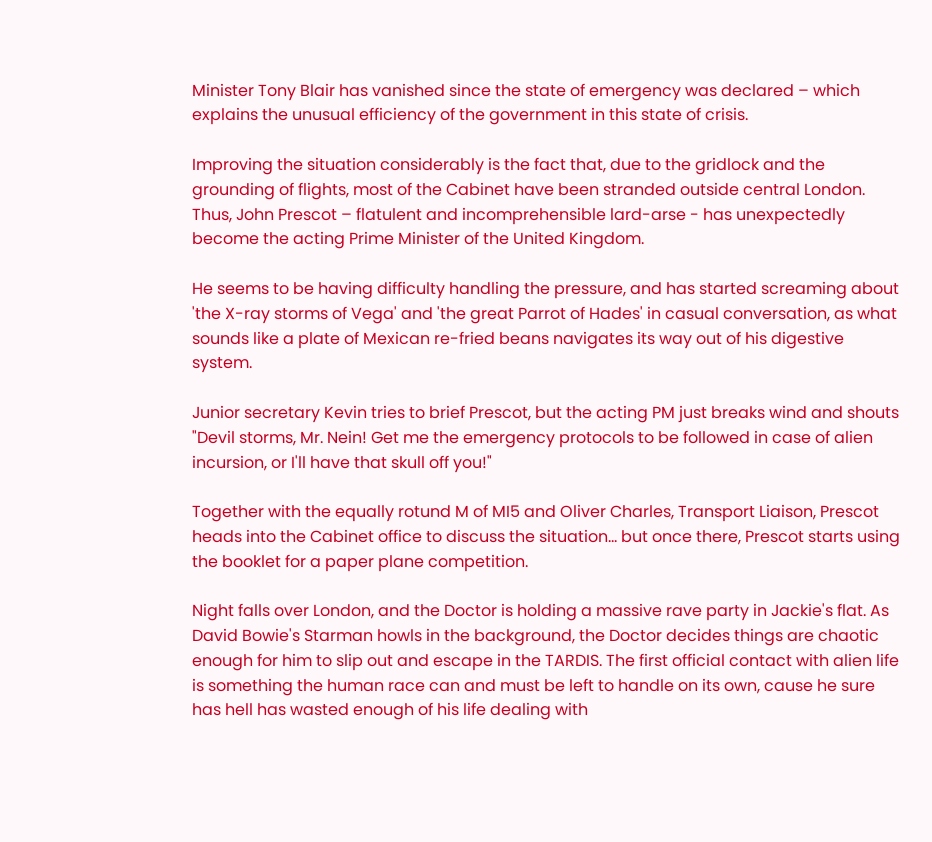Minister Tony Blair has vanished since the state of emergency was declared – which explains the unusual efficiency of the government in this state of crisis.

Improving the situation considerably is the fact that, due to the gridlock and the grounding of flights, most of the Cabinet have been stranded outside central London. Thus, John Prescot – flatulent and incomprehensible lard-arse - has unexpectedly become the acting Prime Minister of the United Kingdom.

He seems to be having difficulty handling the pressure, and has started screaming about 'the X-ray storms of Vega' and 'the great Parrot of Hades' in casual conversation, as what sounds like a plate of Mexican re-fried beans navigates its way out of his digestive system.

Junior secretary Kevin tries to brief Prescot, but the acting PM just breaks wind and shouts "Devil storms, Mr. Nein! Get me the emergency protocols to be followed in case of alien incursion, or I'll have that skull off you!"

Together with the equally rotund M of MI5 and Oliver Charles, Transport Liaison, Prescot heads into the Cabinet office to discuss the situation... but once there, Prescot starts using the booklet for a paper plane competition.

Night falls over London, and the Doctor is holding a massive rave party in Jackie's flat. As David Bowie's Starman howls in the background, the Doctor decides things are chaotic enough for him to slip out and escape in the TARDIS. The first official contact with alien life is something the human race can and must be left to handle on its own, cause he sure has hell has wasted enough of his life dealing with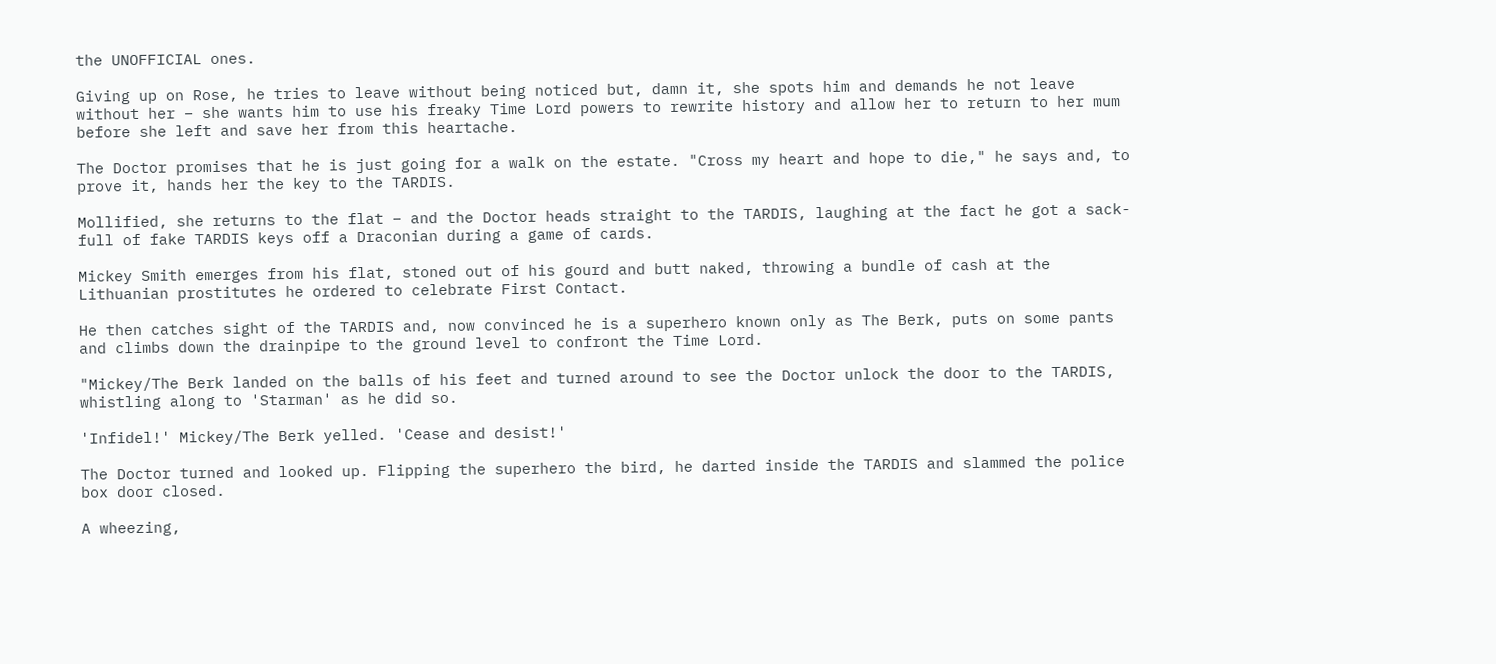the UNOFFICIAL ones.

Giving up on Rose, he tries to leave without being noticed but, damn it, she spots him and demands he not leave without her – she wants him to use his freaky Time Lord powers to rewrite history and allow her to return to her mum before she left and save her from this heartache.

The Doctor promises that he is just going for a walk on the estate. "Cross my heart and hope to die," he says and, to prove it, hands her the key to the TARDIS.

Mollified, she returns to the flat – and the Doctor heads straight to the TARDIS, laughing at the fact he got a sack-full of fake TARDIS keys off a Draconian during a game of cards.

Mickey Smith emerges from his flat, stoned out of his gourd and butt naked, throwing a bundle of cash at the Lithuanian prostitutes he ordered to celebrate First Contact.

He then catches sight of the TARDIS and, now convinced he is a superhero known only as The Berk, puts on some pants and climbs down the drainpipe to the ground level to confront the Time Lord.

"Mickey/The Berk landed on the balls of his feet and turned around to see the Doctor unlock the door to the TARDIS, whistling along to 'Starman' as he did so.

'Infidel!' Mickey/The Berk yelled. 'Cease and desist!'

The Doctor turned and looked up. Flipping the superhero the bird, he darted inside the TARDIS and slammed the police box door closed.

A wheezing,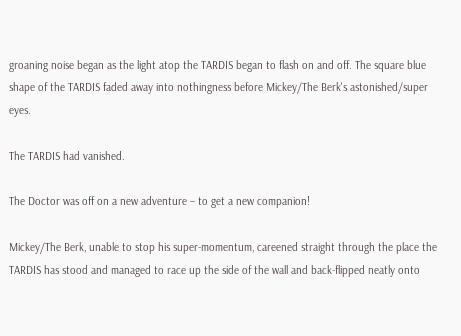groaning noise began as the light atop the TARDIS began to flash on and off. The square blue shape of the TARDIS faded away into nothingness before Mickey/The Berk's astonished/super eyes.

The TARDIS had vanished.

The Doctor was off on a new adventure – to get a new companion!

Mickey/The Berk, unable to stop his super-momentum, careened straight through the place the TARDIS has stood and managed to race up the side of the wall and back-flipped neatly onto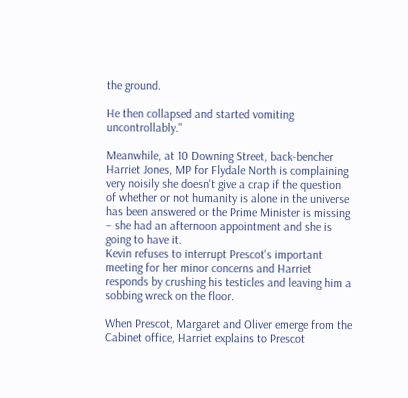the ground.

He then collapsed and started vomiting uncontrollably."

Meanwhile, at 10 Downing Street, back-bencher Harriet Jones, MP for Flydale North is complaining very noisily she doesn't give a crap if the question of whether or not humanity is alone in the universe has been answered or the Prime Minister is missing – she had an afternoon appointment and she is going to have it.
Kevin refuses to interrupt Prescot's important meeting for her minor concerns and Harriet responds by crushing his testicles and leaving him a sobbing wreck on the floor.

When Prescot, Margaret and Oliver emerge from the Cabinet office, Harriet explains to Prescot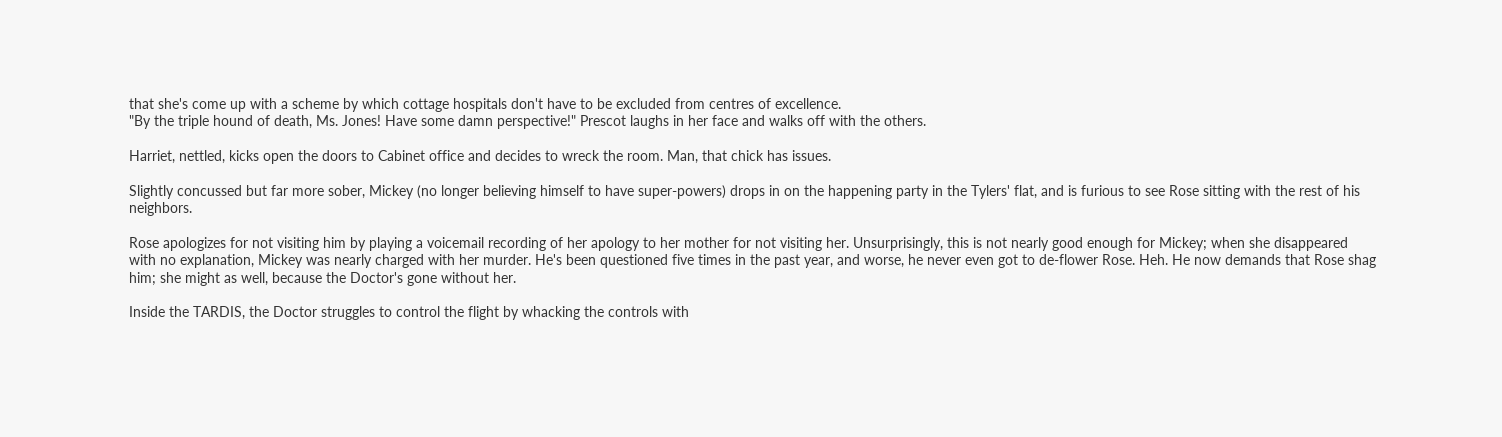that she's come up with a scheme by which cottage hospitals don't have to be excluded from centres of excellence.
"By the triple hound of death, Ms. Jones! Have some damn perspective!" Prescot laughs in her face and walks off with the others.

Harriet, nettled, kicks open the doors to Cabinet office and decides to wreck the room. Man, that chick has issues.

Slightly concussed but far more sober, Mickey (no longer believing himself to have super-powers) drops in on the happening party in the Tylers' flat, and is furious to see Rose sitting with the rest of his neighbors.

Rose apologizes for not visiting him by playing a voicemail recording of her apology to her mother for not visiting her. Unsurprisingly, this is not nearly good enough for Mickey; when she disappeared with no explanation, Mickey was nearly charged with her murder. He's been questioned five times in the past year, and worse, he never even got to de-flower Rose. Heh. He now demands that Rose shag him; she might as well, because the Doctor's gone without her.

Inside the TARDIS, the Doctor struggles to control the flight by whacking the controls with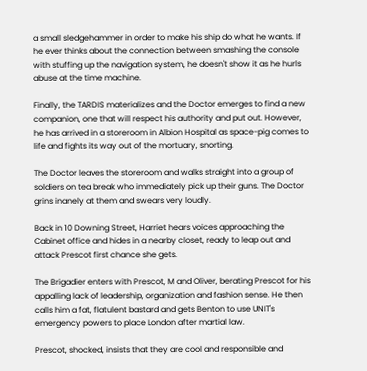a small sledgehammer in order to make his ship do what he wants. If he ever thinks about the connection between smashing the console with stuffing up the navigation system, he doesn't show it as he hurls abuse at the time machine.

Finally, the TARDIS materializes and the Doctor emerges to find a new companion, one that will respect his authority and put out. However, he has arrived in a storeroom in Albion Hospital as space-pig comes to life and fights its way out of the mortuary, snorting.

The Doctor leaves the storeroom and walks straight into a group of soldiers on tea break who immediately pick up their guns. The Doctor grins inanely at them and swears very loudly.

Back in 10 Downing Street, Harriet hears voices approaching the Cabinet office and hides in a nearby closet, ready to leap out and attack Prescot first chance she gets.

The Brigadier enters with Prescot, M and Oliver, berating Prescot for his appalling lack of leadership, organization and fashion sense. He then calls him a fat, flatulent bastard and gets Benton to use UNIT's emergency powers to place London after martial law.

Prescot, shocked, insists that they are cool and responsible and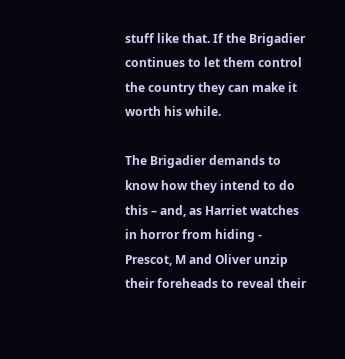stuff like that. If the Brigadier continues to let them control the country they can make it worth his while.

The Brigadier demands to know how they intend to do this – and, as Harriet watches in horror from hiding - Prescot, M and Oliver unzip their foreheads to reveal their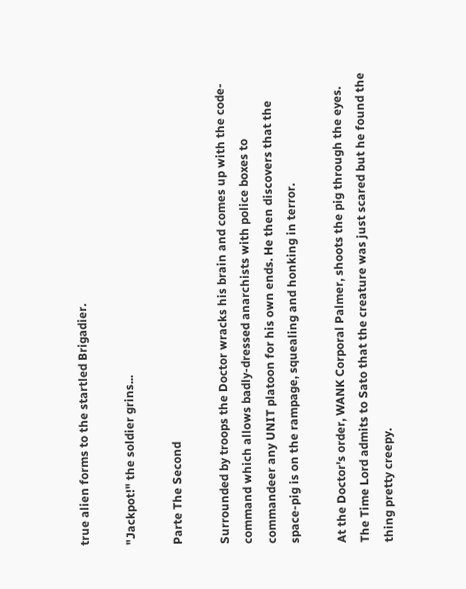true alien forms to the startled Brigadier.

"Jackpot!" the soldier grins...

Parte The Second

Surrounded by troops the Doctor wracks his brain and comes up with the code-command which allows badly-dressed anarchists with police boxes to commandeer any UNIT platoon for his own ends. He then discovers that the space-pig is on the rampage, squealing and honking in terror.

At the Doctor's order, WANK Corporal Palmer, shoots the pig through the eyes. The Time Lord admits to Sato that the creature was just scared but he found the thing pretty creepy.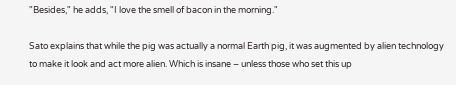"Besides," he adds, "I love the smell of bacon in the morning."

Sato explains that while the pig was actually a normal Earth pig, it was augmented by alien technology to make it look and act more alien. Which is insane – unless those who set this up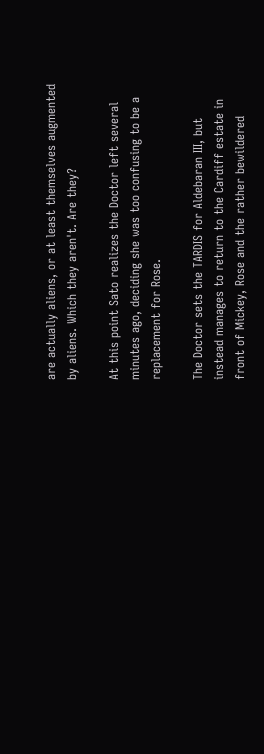are actually aliens, or at least themselves augmented by aliens. Which they aren't. Are they?

At this point Sato realizes the Doctor left several minutes ago, deciding she was too confusing to be a replacement for Rose.

The Doctor sets the TARDIS for Aldebaran III, but instead manages to return to the Cardiff estate in front of Mickey, Rose and the rather bewildered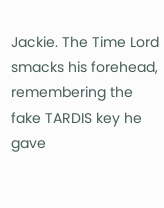Jackie. The Time Lord smacks his forehead, remembering the fake TARDIS key he gave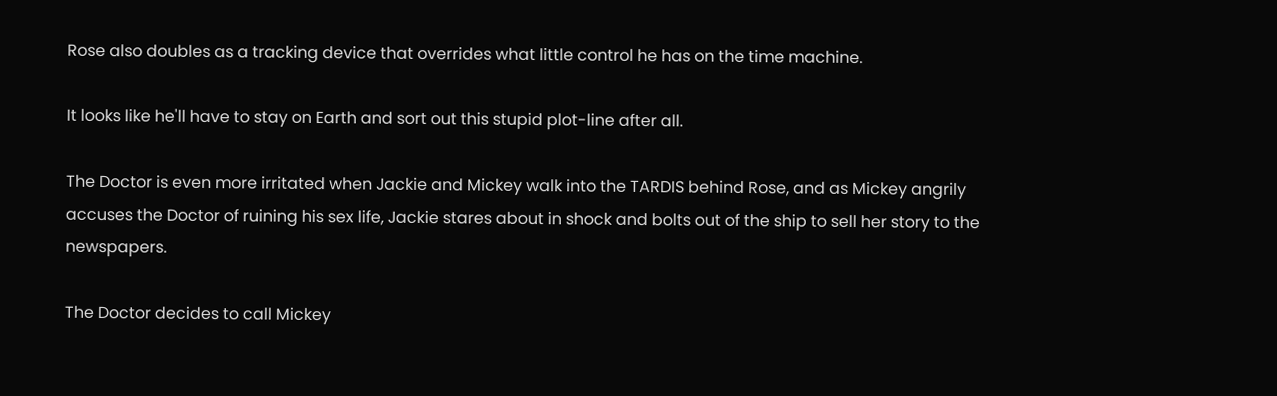Rose also doubles as a tracking device that overrides what little control he has on the time machine.

It looks like he'll have to stay on Earth and sort out this stupid plot-line after all.

The Doctor is even more irritated when Jackie and Mickey walk into the TARDIS behind Rose, and as Mickey angrily accuses the Doctor of ruining his sex life, Jackie stares about in shock and bolts out of the ship to sell her story to the newspapers.

The Doctor decides to call Mickey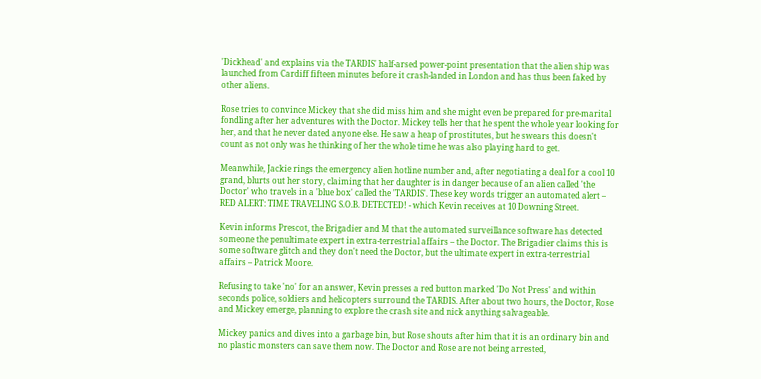'Dickhead' and explains via the TARDIS' half-arsed power-point presentation that the alien ship was launched from Cardiff fifteen minutes before it crash-landed in London and has thus been faked by other aliens.

Rose tries to convince Mickey that she did miss him and she might even be prepared for pre-marital fondling after her adventures with the Doctor. Mickey tells her that he spent the whole year looking for her, and that he never dated anyone else. He saw a heap of prostitutes, but he swears this doesn't count as not only was he thinking of her the whole time he was also playing hard to get.

Meanwhile, Jackie rings the emergency alien hotline number and, after negotiating a deal for a cool 10 grand, blurts out her story, claiming that her daughter is in danger because of an alien called 'the Doctor' who travels in a 'blue box' called the 'TARDIS'. These key words trigger an automated alert – RED ALERT: TIME TRAVELING S.O.B. DETECTED! - which Kevin receives at 10 Downing Street.

Kevin informs Prescot, the Brigadier and M that the automated surveillance software has detected someone the penultimate expert in extra-terrestrial affairs – the Doctor. The Brigadier claims this is some software glitch and they don't need the Doctor, but the ultimate expert in extra-terrestrial affairs – Patrick Moore.

Refusing to take 'no' for an answer, Kevin presses a red button marked 'Do Not Press' and within seconds police, soldiers and helicopters surround the TARDIS. After about two hours, the Doctor, Rose and Mickey emerge, planning to explore the crash site and nick anything salvageable.

Mickey panics and dives into a garbage bin, but Rose shouts after him that it is an ordinary bin and no plastic monsters can save them now. The Doctor and Rose are not being arrested,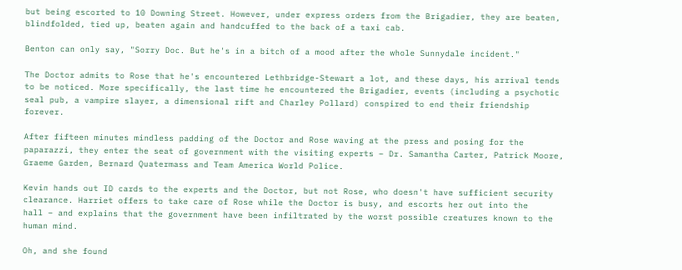but being escorted to 10 Downing Street. However, under express orders from the Brigadier, they are beaten, blindfolded, tied up, beaten again and handcuffed to the back of a taxi cab.

Benton can only say, "Sorry Doc. But he's in a bitch of a mood after the whole Sunnydale incident."

The Doctor admits to Rose that he's encountered Lethbridge-Stewart a lot, and these days, his arrival tends to be noticed. More specifically, the last time he encountered the Brigadier, events (including a psychotic seal pub, a vampire slayer, a dimensional rift and Charley Pollard) conspired to end their friendship forever.

After fifteen minutes mindless padding of the Doctor and Rose waving at the press and posing for the paparazzi, they enter the seat of government with the visiting experts – Dr. Samantha Carter, Patrick Moore, Graeme Garden, Bernard Quatermass and Team America World Police.

Kevin hands out ID cards to the experts and the Doctor, but not Rose, who doesn't have sufficient security clearance. Harriet offers to take care of Rose while the Doctor is busy, and escorts her out into the
hall – and explains that the government have been infiltrated by the worst possible creatures known to the human mind.

Oh, and she found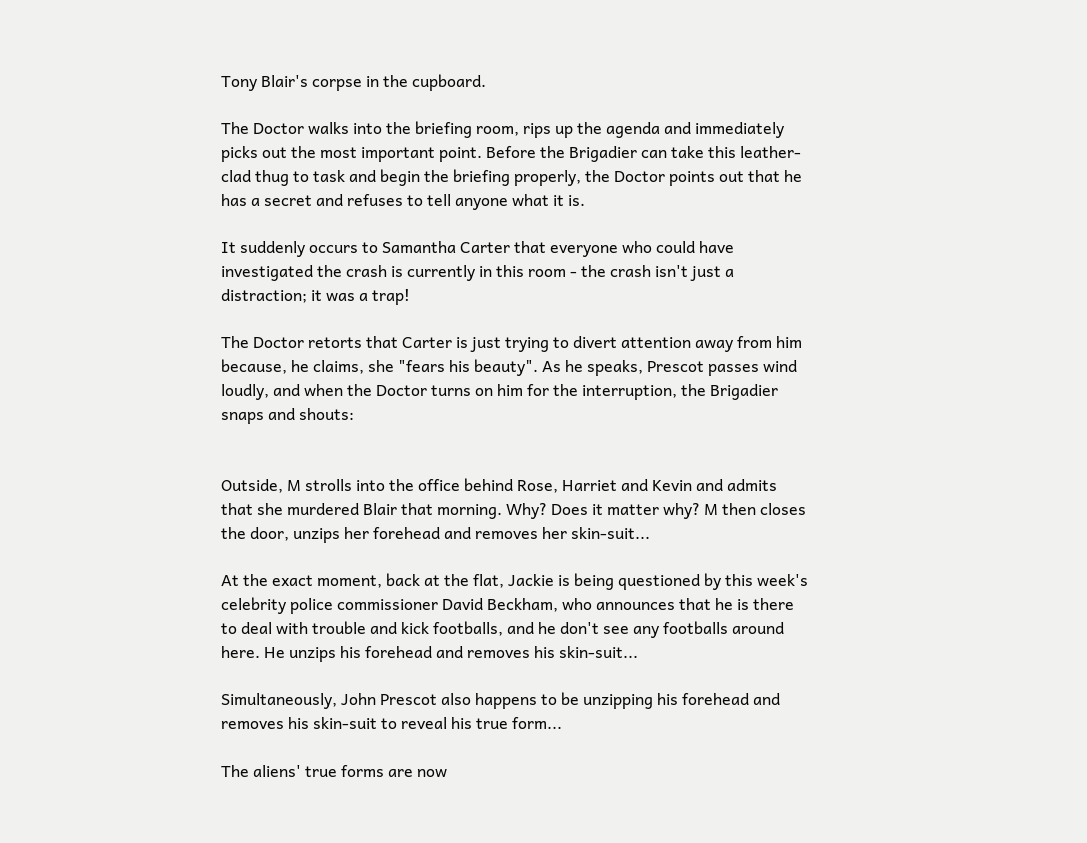Tony Blair's corpse in the cupboard.

The Doctor walks into the briefing room, rips up the agenda and immediately picks out the most important point. Before the Brigadier can take this leather-clad thug to task and begin the briefing properly, the Doctor points out that he has a secret and refuses to tell anyone what it is.

It suddenly occurs to Samantha Carter that everyone who could have investigated the crash is currently in this room - the crash isn't just a distraction; it was a trap!

The Doctor retorts that Carter is just trying to divert attention away from him because, he claims, she "fears his beauty". As he speaks, Prescot passes wind loudly, and when the Doctor turns on him for the interruption, the Brigadier snaps and shouts:


Outside, M strolls into the office behind Rose, Harriet and Kevin and admits that she murdered Blair that morning. Why? Does it matter why? M then closes the door, unzips her forehead and removes her skin-suit...

At the exact moment, back at the flat, Jackie is being questioned by this week's celebrity police commissioner David Beckham, who announces that he is there to deal with trouble and kick footballs, and he don't see any footballs around here. He unzips his forehead and removes his skin-suit...

Simultaneously, John Prescot also happens to be unzipping his forehead and removes his skin-suit to reveal his true form...

The aliens' true forms are now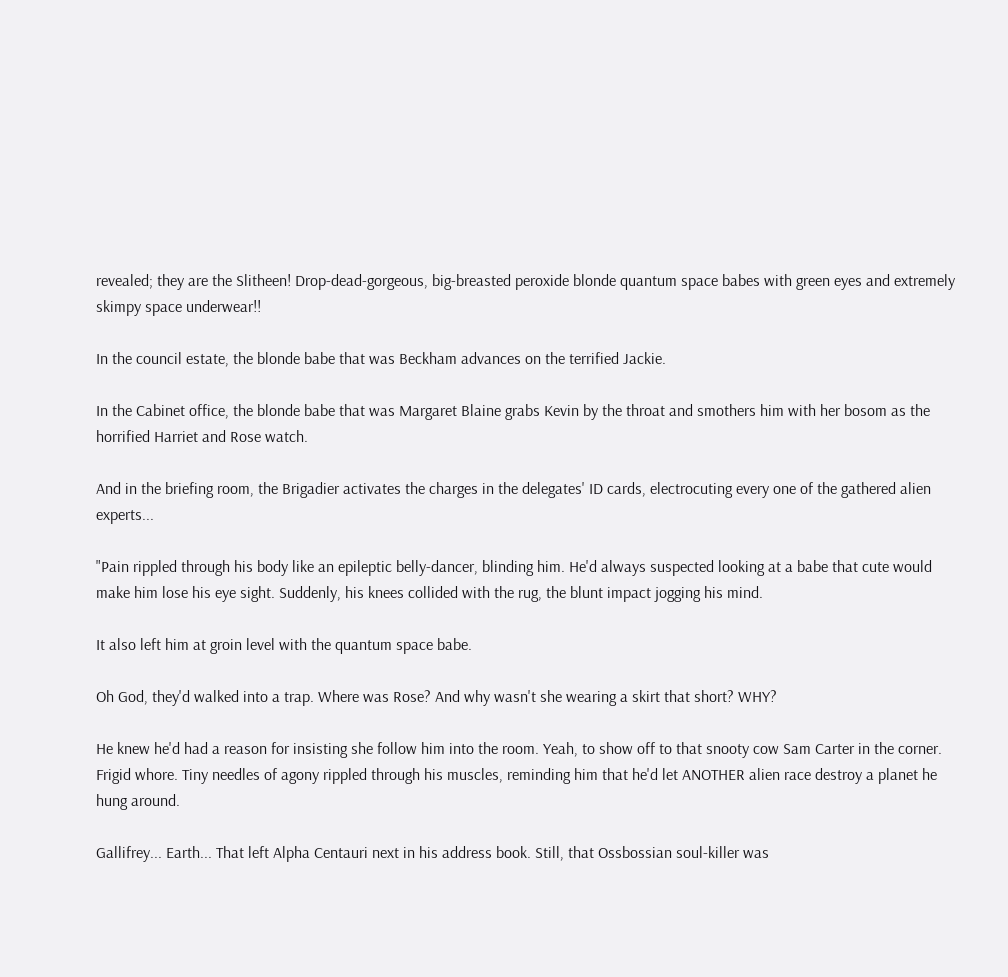revealed; they are the Slitheen! Drop-dead-gorgeous, big-breasted peroxide blonde quantum space babes with green eyes and extremely skimpy space underwear!!

In the council estate, the blonde babe that was Beckham advances on the terrified Jackie.

In the Cabinet office, the blonde babe that was Margaret Blaine grabs Kevin by the throat and smothers him with her bosom as the horrified Harriet and Rose watch.

And in the briefing room, the Brigadier activates the charges in the delegates' ID cards, electrocuting every one of the gathered alien experts...

"Pain rippled through his body like an epileptic belly-dancer, blinding him. He'd always suspected looking at a babe that cute would make him lose his eye sight. Suddenly, his knees collided with the rug, the blunt impact jogging his mind.

It also left him at groin level with the quantum space babe.

Oh God, they'd walked into a trap. Where was Rose? And why wasn't she wearing a skirt that short? WHY?

He knew he'd had a reason for insisting she follow him into the room. Yeah, to show off to that snooty cow Sam Carter in the corner. Frigid whore. Tiny needles of agony rippled through his muscles, reminding him that he'd let ANOTHER alien race destroy a planet he hung around.

Gallifrey... Earth... That left Alpha Centauri next in his address book. Still, that Ossbossian soul-killer was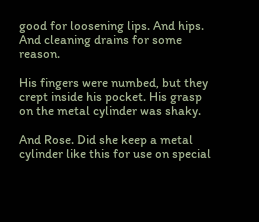good for loosening lips. And hips. And cleaning drains for some reason.

His fingers were numbed, but they crept inside his pocket. His grasp on the metal cylinder was shaky.

And Rose. Did she keep a metal cylinder like this for use on special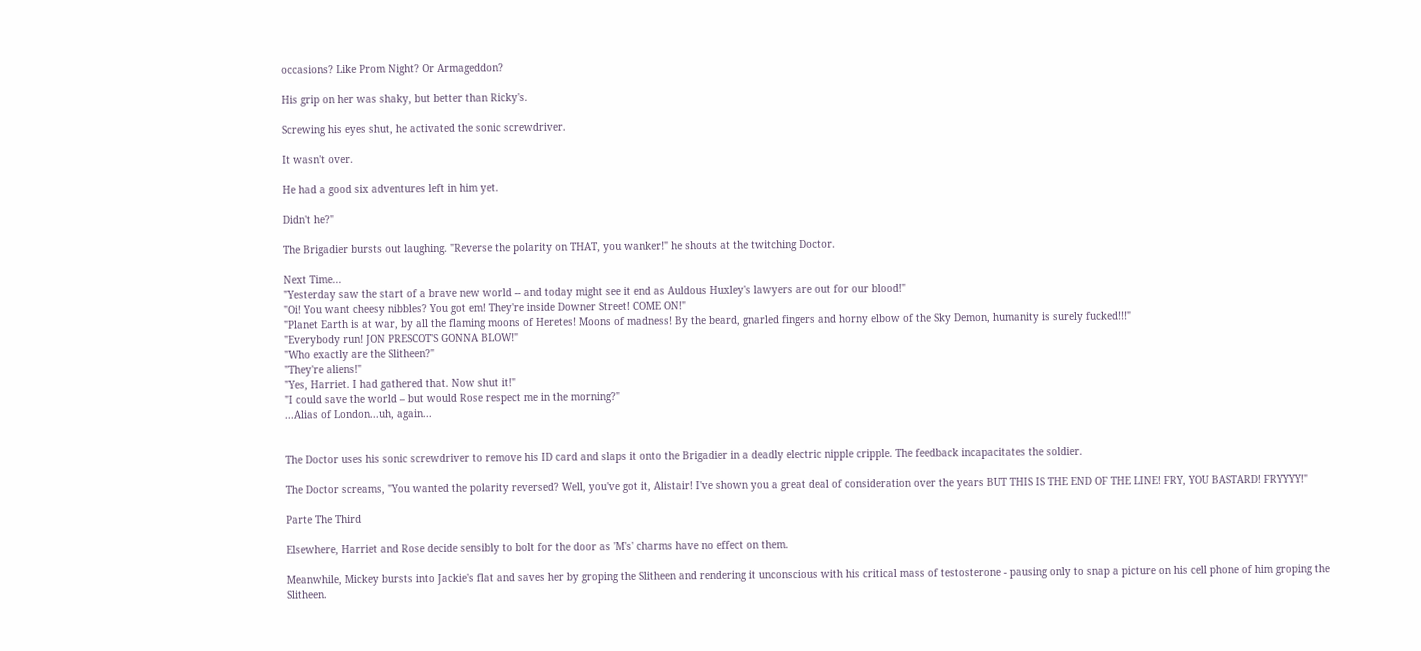occasions? Like Prom Night? Or Armageddon?

His grip on her was shaky, but better than Ricky's.

Screwing his eyes shut, he activated the sonic screwdriver.

It wasn't over.

He had a good six adventures left in him yet.

Didn't he?"

The Brigadier bursts out laughing. "Reverse the polarity on THAT, you wanker!" he shouts at the twitching Doctor.

Next Time...
"Yesterday saw the start of a brave new world -- and today might see it end as Auldous Huxley's lawyers are out for our blood!"
"Oi! You want cheesy nibbles? You got em! They're inside Downer Street! COME ON!"
"Planet Earth is at war, by all the flaming moons of Heretes! Moons of madness! By the beard, gnarled fingers and horny elbow of the Sky Demon, humanity is surely fucked!!!"
"Everybody run! JON PRESCOT'S GONNA BLOW!"
"Who exactly are the Slitheen?"
"They're aliens!"
"Yes, Harriet. I had gathered that. Now shut it!"
"I could save the world – but would Rose respect me in the morning?"
...Alias of London...uh, again...


The Doctor uses his sonic screwdriver to remove his ID card and slaps it onto the Brigadier in a deadly electric nipple cripple. The feedback incapacitates the soldier.

The Doctor screams, "You wanted the polarity reversed? Well, you've got it, Alistair! I've shown you a great deal of consideration over the years BUT THIS IS THE END OF THE LINE! FRY, YOU BASTARD! FRYYYY!"

Parte The Third

Elsewhere, Harriet and Rose decide sensibly to bolt for the door as 'M's' charms have no effect on them.

Meanwhile, Mickey bursts into Jackie's flat and saves her by groping the Slitheen and rendering it unconscious with his critical mass of testosterone - pausing only to snap a picture on his cell phone of him groping the Slitheen.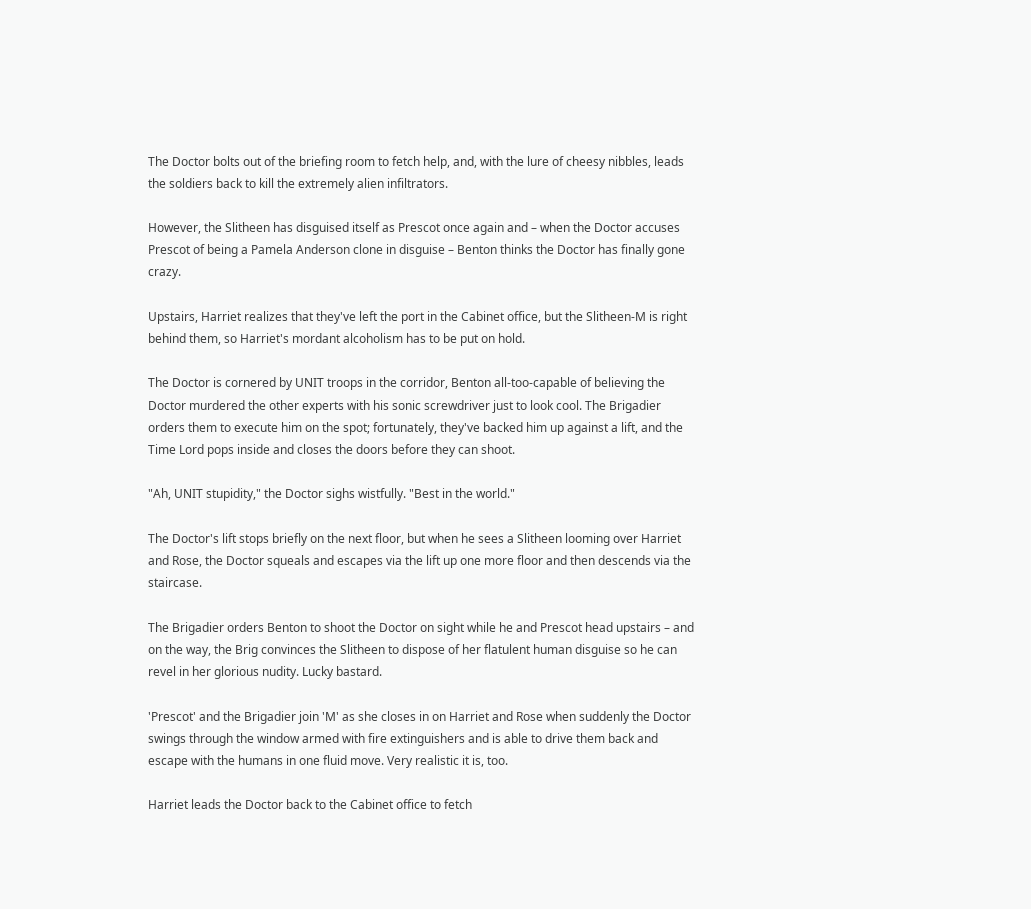The Doctor bolts out of the briefing room to fetch help, and, with the lure of cheesy nibbles, leads the soldiers back to kill the extremely alien infiltrators.

However, the Slitheen has disguised itself as Prescot once again and – when the Doctor accuses Prescot of being a Pamela Anderson clone in disguise – Benton thinks the Doctor has finally gone crazy.

Upstairs, Harriet realizes that they've left the port in the Cabinet office, but the Slitheen-M is right behind them, so Harriet's mordant alcoholism has to be put on hold.

The Doctor is cornered by UNIT troops in the corridor, Benton all-too-capable of believing the Doctor murdered the other experts with his sonic screwdriver just to look cool. The Brigadier orders them to execute him on the spot; fortunately, they've backed him up against a lift, and the Time Lord pops inside and closes the doors before they can shoot.

"Ah, UNIT stupidity," the Doctor sighs wistfully. "Best in the world."

The Doctor's lift stops briefly on the next floor, but when he sees a Slitheen looming over Harriet and Rose, the Doctor squeals and escapes via the lift up one more floor and then descends via the staircase.

The Brigadier orders Benton to shoot the Doctor on sight while he and Prescot head upstairs – and on the way, the Brig convinces the Slitheen to dispose of her flatulent human disguise so he can revel in her glorious nudity. Lucky bastard.

'Prescot' and the Brigadier join 'M' as she closes in on Harriet and Rose when suddenly the Doctor swings through the window armed with fire extinguishers and is able to drive them back and escape with the humans in one fluid move. Very realistic it is, too.

Harriet leads the Doctor back to the Cabinet office to fetch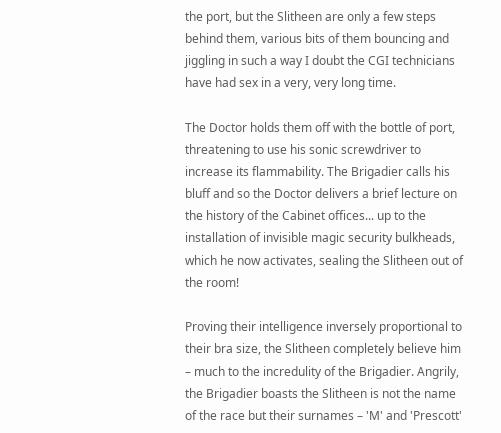the port, but the Slitheen are only a few steps behind them, various bits of them bouncing and jiggling in such a way I doubt the CGI technicians have had sex in a very, very long time.

The Doctor holds them off with the bottle of port, threatening to use his sonic screwdriver to increase its flammability. The Brigadier calls his bluff and so the Doctor delivers a brief lecture on the history of the Cabinet offices... up to the installation of invisible magic security bulkheads, which he now activates, sealing the Slitheen out of the room!

Proving their intelligence inversely proportional to their bra size, the Slitheen completely believe him – much to the incredulity of the Brigadier. Angrily, the Brigadier boasts the Slitheen is not the name of the race but their surnames – 'M' and 'Prescott'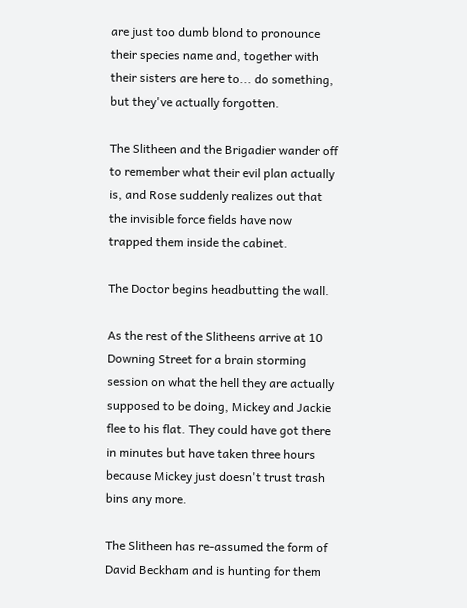are just too dumb blond to pronounce their species name and, together with their sisters are here to... do something, but they've actually forgotten.

The Slitheen and the Brigadier wander off to remember what their evil plan actually is, and Rose suddenly realizes out that the invisible force fields have now trapped them inside the cabinet.

The Doctor begins headbutting the wall.

As the rest of the Slitheens arrive at 10 Downing Street for a brain storming session on what the hell they are actually supposed to be doing, Mickey and Jackie flee to his flat. They could have got there in minutes but have taken three hours because Mickey just doesn't trust trash bins any more.

The Slitheen has re-assumed the form of David Beckham and is hunting for them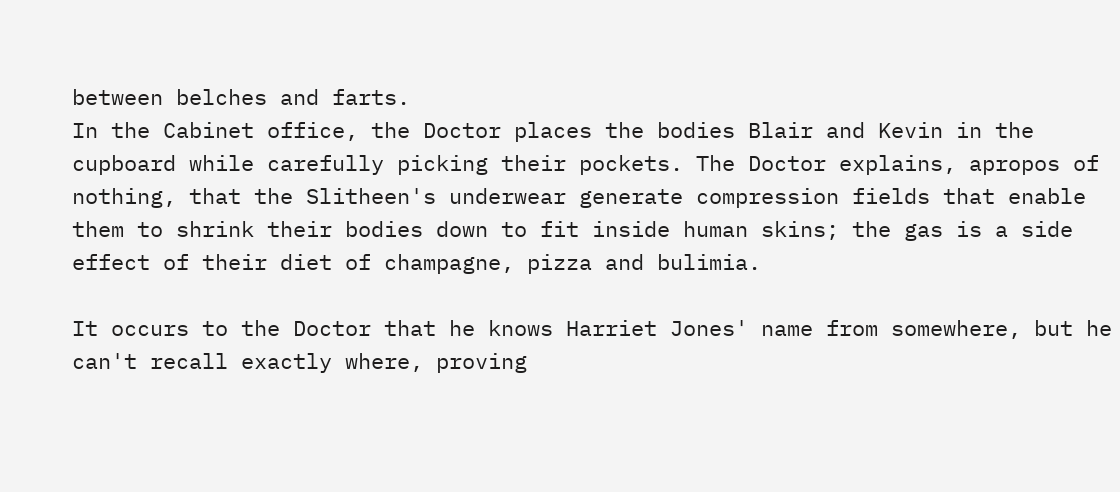between belches and farts.
In the Cabinet office, the Doctor places the bodies Blair and Kevin in the cupboard while carefully picking their pockets. The Doctor explains, apropos of nothing, that the Slitheen's underwear generate compression fields that enable them to shrink their bodies down to fit inside human skins; the gas is a side effect of their diet of champagne, pizza and bulimia.

It occurs to the Doctor that he knows Harriet Jones' name from somewhere, but he can't recall exactly where, proving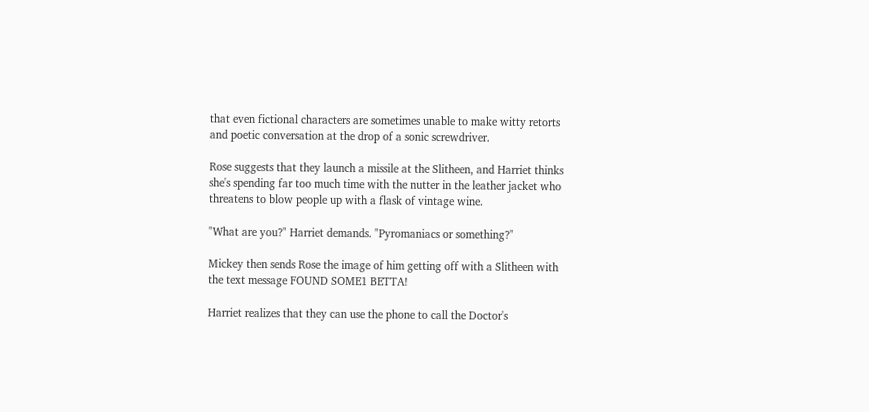that even fictional characters are sometimes unable to make witty retorts and poetic conversation at the drop of a sonic screwdriver.

Rose suggests that they launch a missile at the Slitheen, and Harriet thinks she's spending far too much time with the nutter in the leather jacket who threatens to blow people up with a flask of vintage wine.

"What are you?" Harriet demands. "Pyromaniacs or something?"

Mickey then sends Rose the image of him getting off with a Slitheen with the text message FOUND SOME1 BETTA!

Harriet realizes that they can use the phone to call the Doctor's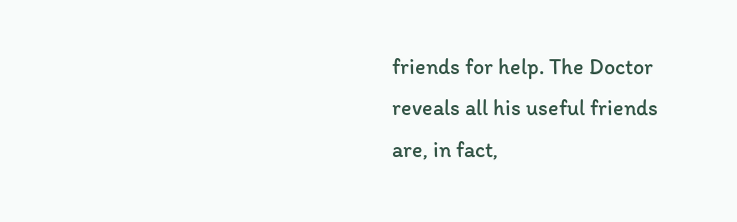friends for help. The Doctor reveals all his useful friends are, in fact,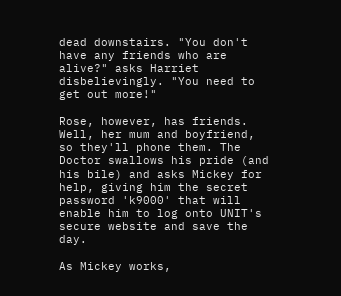dead downstairs. "You don't have any friends who are alive?" asks Harriet disbelievingly. "You need to get out more!"

Rose, however, has friends. Well, her mum and boyfriend, so they'll phone them. The Doctor swallows his pride (and his bile) and asks Mickey for help, giving him the secret password 'k9000' that will enable him to log onto UNIT's secure website and save the day.

As Mickey works,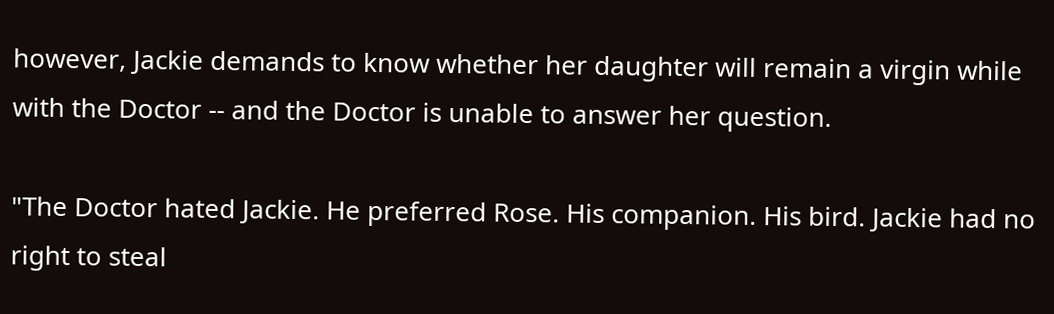however, Jackie demands to know whether her daughter will remain a virgin while with the Doctor -- and the Doctor is unable to answer her question.

"The Doctor hated Jackie. He preferred Rose. His companion. His bird. Jackie had no right to steal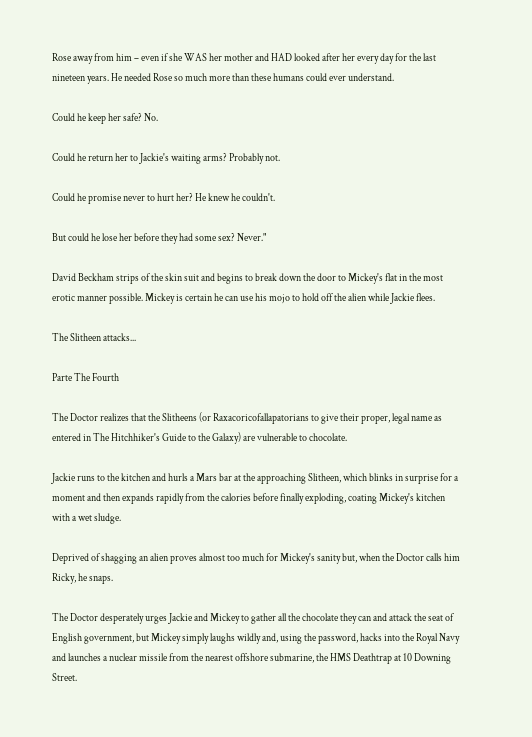Rose away from him – even if she WAS her mother and HAD looked after her every day for the last nineteen years. He needed Rose so much more than these humans could ever understand.

Could he keep her safe? No.

Could he return her to Jackie's waiting arms? Probably not.

Could he promise never to hurt her? He knew he couldn't.

But could he lose her before they had some sex? Never."

David Beckham strips of the skin suit and begins to break down the door to Mickey's flat in the most erotic manner possible. Mickey is certain he can use his mojo to hold off the alien while Jackie flees.

The Slitheen attacks...

Parte The Fourth

The Doctor realizes that the Slitheens (or Raxacoricofallapatorians to give their proper, legal name as entered in The Hitchhiker's Guide to the Galaxy) are vulnerable to chocolate.

Jackie runs to the kitchen and hurls a Mars bar at the approaching Slitheen, which blinks in surprise for a moment and then expands rapidly from the calories before finally exploding, coating Mickey's kitchen with a wet sludge.

Deprived of shagging an alien proves almost too much for Mickey's sanity but, when the Doctor calls him Ricky, he snaps.

The Doctor desperately urges Jackie and Mickey to gather all the chocolate they can and attack the seat of English government, but Mickey simply laughs wildly and, using the password, hacks into the Royal Navy and launches a nuclear missile from the nearest offshore submarine, the HMS Deathtrap at 10 Downing Street.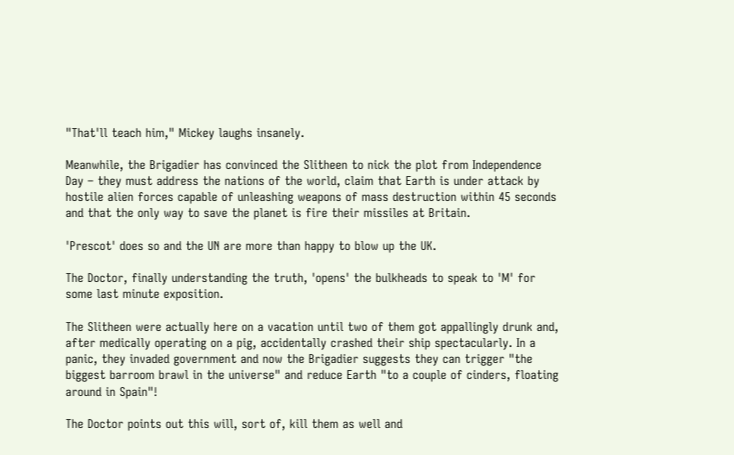"That'll teach him," Mickey laughs insanely.

Meanwhile, the Brigadier has convinced the Slitheen to nick the plot from Independence Day – they must address the nations of the world, claim that Earth is under attack by hostile alien forces capable of unleashing weapons of mass destruction within 45 seconds and that the only way to save the planet is fire their missiles at Britain.

'Prescot' does so and the UN are more than happy to blow up the UK.

The Doctor, finally understanding the truth, 'opens' the bulkheads to speak to 'M' for some last minute exposition.

The Slitheen were actually here on a vacation until two of them got appallingly drunk and, after medically operating on a pig, accidentally crashed their ship spectacularly. In a panic, they invaded government and now the Brigadier suggests they can trigger "the biggest barroom brawl in the universe" and reduce Earth "to a couple of cinders, floating around in Spain"!

The Doctor points out this will, sort of, kill them as well and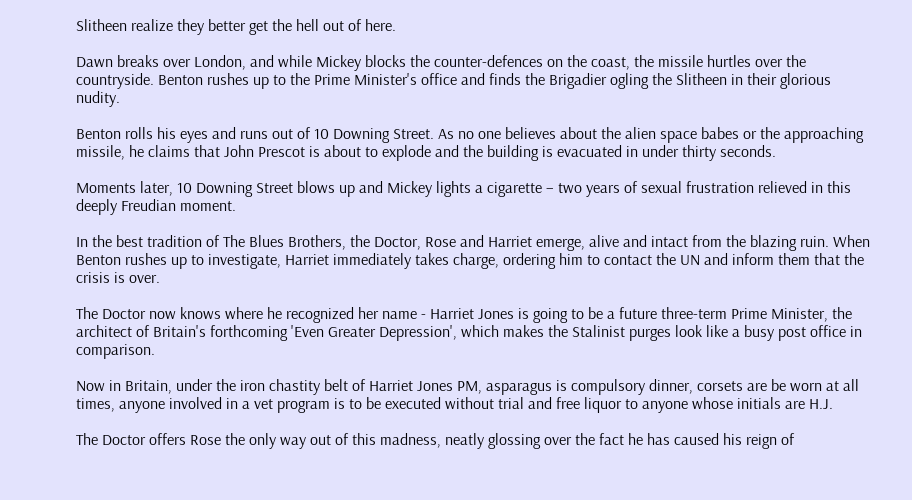Slitheen realize they better get the hell out of here.

Dawn breaks over London, and while Mickey blocks the counter-defences on the coast, the missile hurtles over the countryside. Benton rushes up to the Prime Minister's office and finds the Brigadier ogling the Slitheen in their glorious nudity.

Benton rolls his eyes and runs out of 10 Downing Street. As no one believes about the alien space babes or the approaching missile, he claims that John Prescot is about to explode and the building is evacuated in under thirty seconds.

Moments later, 10 Downing Street blows up and Mickey lights a cigarette – two years of sexual frustration relieved in this deeply Freudian moment.

In the best tradition of The Blues Brothers, the Doctor, Rose and Harriet emerge, alive and intact from the blazing ruin. When Benton rushes up to investigate, Harriet immediately takes charge, ordering him to contact the UN and inform them that the crisis is over.

The Doctor now knows where he recognized her name - Harriet Jones is going to be a future three-term Prime Minister, the architect of Britain's forthcoming 'Even Greater Depression', which makes the Stalinist purges look like a busy post office in comparison.

Now in Britain, under the iron chastity belt of Harriet Jones PM, asparagus is compulsory dinner, corsets are be worn at all times, anyone involved in a vet program is to be executed without trial and free liquor to anyone whose initials are H.J.

The Doctor offers Rose the only way out of this madness, neatly glossing over the fact he has caused his reign of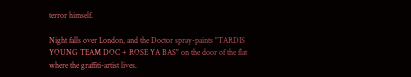terror himself.

Night falls over London, and the Doctor spray-paints "TARDIS YOUNG TEAM DOC + ROSE YA BAS" on the door of the flat where the graffiti-artist lives.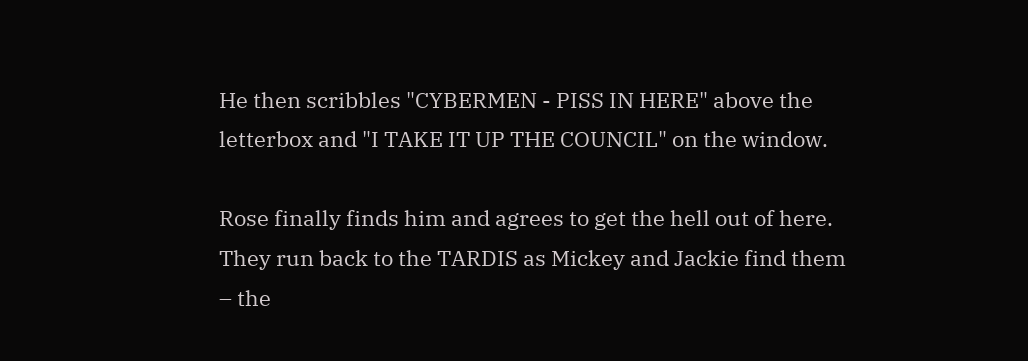He then scribbles "CYBERMEN - PISS IN HERE" above the letterbox and "I TAKE IT UP THE COUNCIL" on the window.

Rose finally finds him and agrees to get the hell out of here. They run back to the TARDIS as Mickey and Jackie find them – the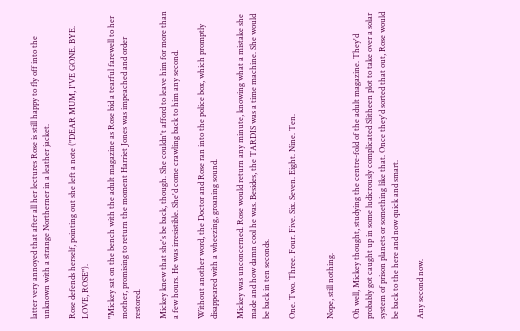latter very annoyed that after all her lectures Rose is still happy to fly off into the unknown with a strange Northerner in a leather jacket.

Rose defends herself, pointing out she left a note ("DEAR MUM, I'VE GONE. BYE. LOVE, ROSE").

"Mickey sat on the bench with the adult magazine as Rose bid a tearful farewell to her mother, promising to return the moment Harriet Jones was impeached and order restored.

Mickey knew that she's be back, though. She couldn't afford to leave him for more than a few hours. He was irresistible. She'd come crawling back to him any second.

Without another word, the Doctor and Rose ran into the police box, which promptly disappeared with a wheezing, groaning sound.

Mickey was unconcerned. Rose would return any minute, knowing what a mistake she made and how damn cool he was. Besides, the TARDIS was a time machine. She would be back in ten seconds.

One. Two. Three. Four. Five. Six. Seven. Eight. Nine. Ten.


Nope, still nothing.

Oh well, Mickey thought, studying the centre-fold of the adult magazine. They'd probably got caught up in some ludicrously complicated Slitheen plot to take over a solar system of prison planets or something like that. Once they'd sorted that out, Rose would be back to the here and now quick and smart.

Any second now.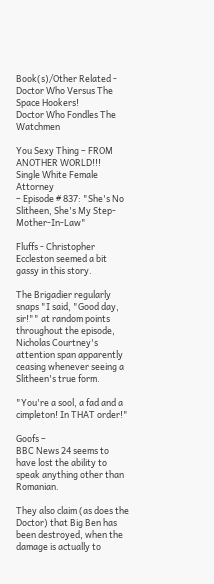Book(s)/Other Related -
Doctor Who Versus The Space Hookers!
Doctor Who Fondles The Watchmen

You Sexy Thing – FROM ANOTHER WORLD!!!
Single White Female Attorney
– Episode # 837: "She's No Slitheen, She's My Step-Mother-In-Law"

Fluffs - Christopher Eccleston seemed a bit gassy in this story.

The Brigadier regularly snaps "I said, "Good day, sir!"" at random points throughout the episode, Nicholas Courtney's attention span apparently ceasing whenever seeing a Slitheen's true form.

"You're a sool, a fad and a cimpleton! In THAT order!"

Goofs –
BBC News 24 seems to have lost the ability to speak anything other than Romanian.

They also claim (as does the Doctor) that Big Ben has been destroyed, when the damage is actually to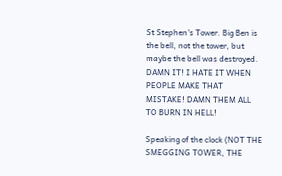St Stephen's Tower. Big Ben is the bell, not the tower, but maybe the bell was destroyed. DAMN IT! I HATE IT WHEN PEOPLE MAKE THAT MISTAKE! DAMN THEM ALL TO BURN IN HELL!

Speaking of the clock (NOT THE SMEGGING TOWER, THE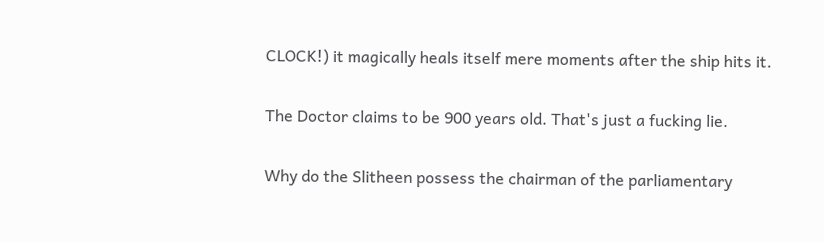CLOCK!) it magically heals itself mere moments after the ship hits it.

The Doctor claims to be 900 years old. That's just a fucking lie.

Why do the Slitheen possess the chairman of the parliamentary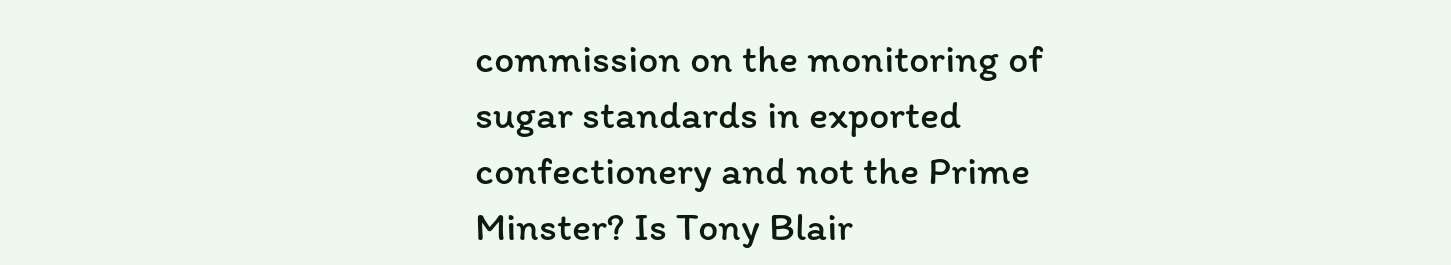commission on the monitoring of sugar standards in exported confectionery and not the Prime Minster? Is Tony Blair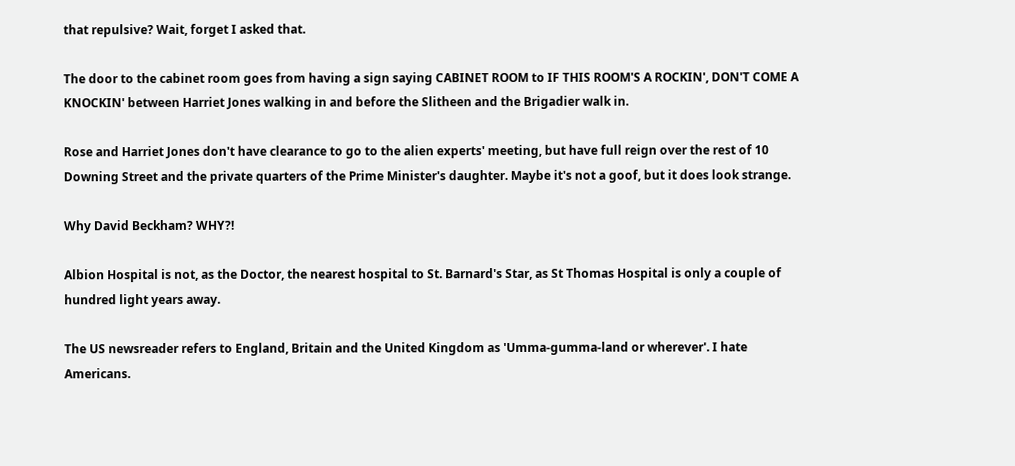that repulsive? Wait, forget I asked that.

The door to the cabinet room goes from having a sign saying CABINET ROOM to IF THIS ROOM'S A ROCKIN', DON'T COME A KNOCKIN' between Harriet Jones walking in and before the Slitheen and the Brigadier walk in.

Rose and Harriet Jones don't have clearance to go to the alien experts' meeting, but have full reign over the rest of 10 Downing Street and the private quarters of the Prime Minister's daughter. Maybe it's not a goof, but it does look strange.

Why David Beckham? WHY?!

Albion Hospital is not, as the Doctor, the nearest hospital to St. Barnard's Star, as St Thomas Hospital is only a couple of hundred light years away.

The US newsreader refers to England, Britain and the United Kingdom as 'Umma-gumma-land or wherever'. I hate Americans.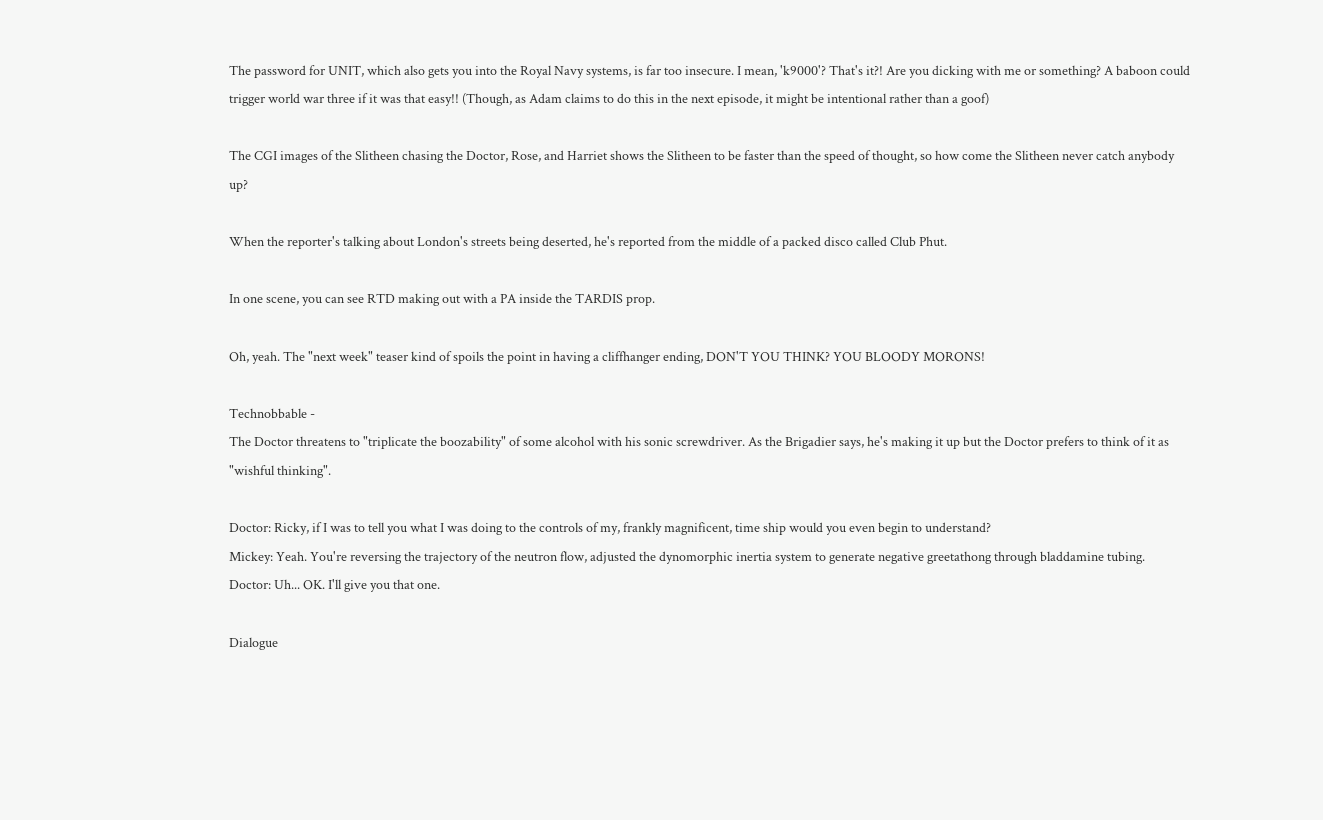The password for UNIT, which also gets you into the Royal Navy systems, is far too insecure. I mean, 'k9000'? That's it?! Are you dicking with me or something? A baboon could trigger world war three if it was that easy!! (Though, as Adam claims to do this in the next episode, it might be intentional rather than a goof)

The CGI images of the Slitheen chasing the Doctor, Rose, and Harriet shows the Slitheen to be faster than the speed of thought, so how come the Slitheen never catch anybody up?

When the reporter's talking about London's streets being deserted, he's reported from the middle of a packed disco called Club Phut.

In one scene, you can see RTD making out with a PA inside the TARDIS prop.

Oh, yeah. The "next week" teaser kind of spoils the point in having a cliffhanger ending, DON'T YOU THINK? YOU BLOODY MORONS!

Technobbable -
The Doctor threatens to "triplicate the boozability" of some alcohol with his sonic screwdriver. As the Brigadier says, he's making it up but the Doctor prefers to think of it as "wishful thinking".

Doctor: Ricky, if I was to tell you what I was doing to the controls of my, frankly magnificent, time ship would you even begin to understand?
Mickey: Yeah. You're reversing the trajectory of the neutron flow, adjusted the dynomorphic inertia system to generate negative greetathong through bladdamine tubing.
Doctor: Uh... OK. I'll give you that one.

Dialogue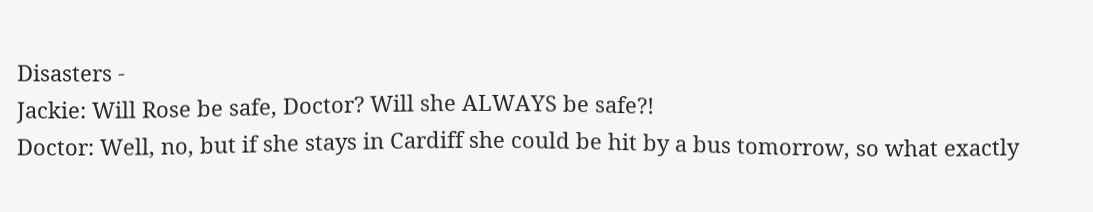Disasters -
Jackie: Will Rose be safe, Doctor? Will she ALWAYS be safe?!
Doctor: Well, no, but if she stays in Cardiff she could be hit by a bus tomorrow, so what exactly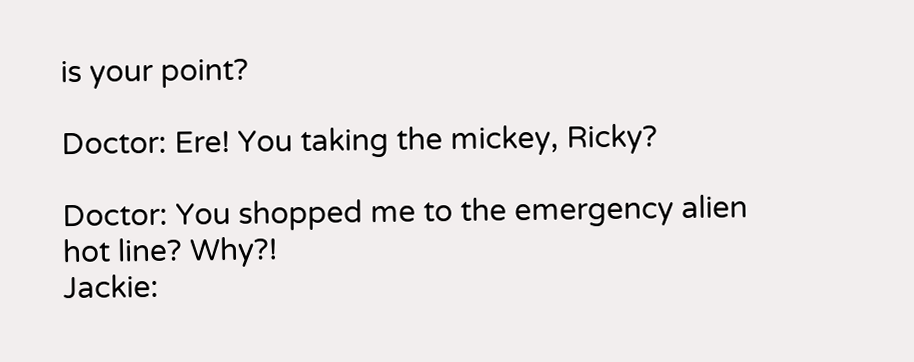is your point?

Doctor: Ere! You taking the mickey, Ricky?

Doctor: You shopped me to the emergency alien hot line? Why?!
Jackie: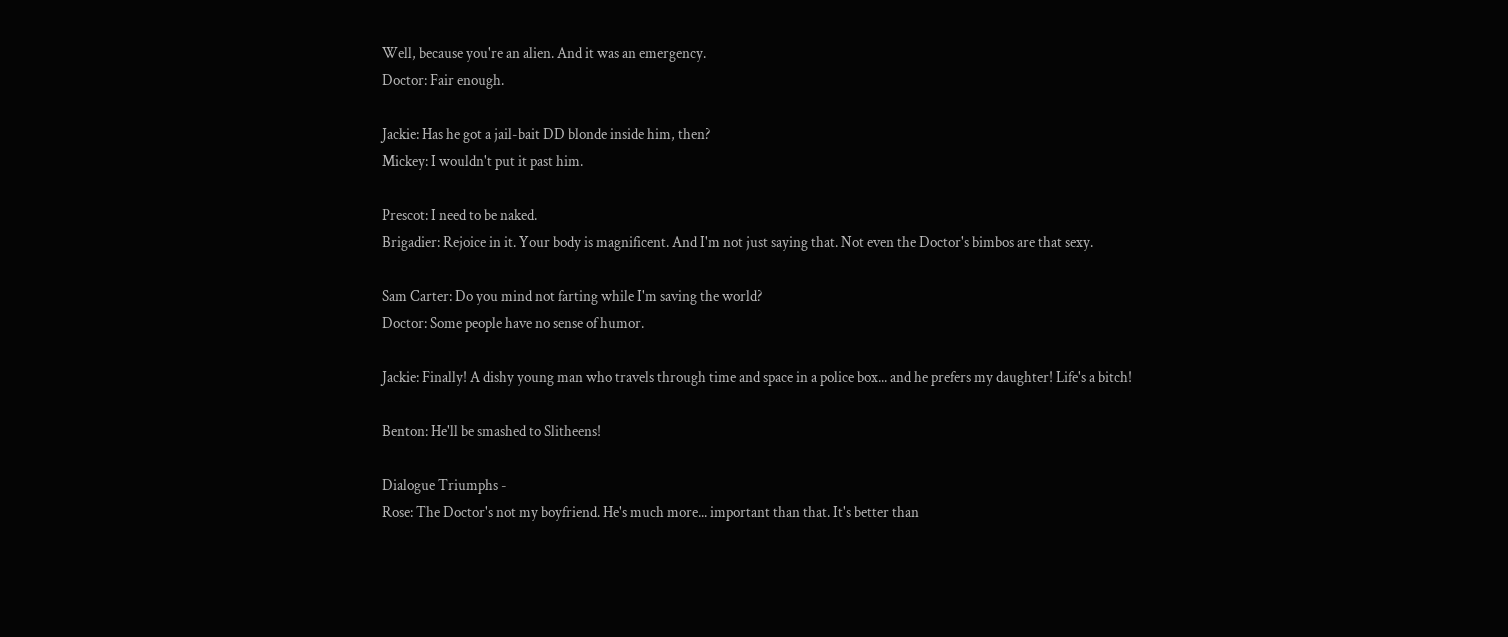Well, because you're an alien. And it was an emergency.
Doctor: Fair enough.

Jackie: Has he got a jail-bait DD blonde inside him, then?
Mickey: I wouldn't put it past him.

Prescot: I need to be naked.
Brigadier: Rejoice in it. Your body is magnificent. And I'm not just saying that. Not even the Doctor's bimbos are that sexy.

Sam Carter: Do you mind not farting while I'm saving the world?
Doctor: Some people have no sense of humor.

Jackie: Finally! A dishy young man who travels through time and space in a police box... and he prefers my daughter! Life's a bitch!

Benton: He'll be smashed to Slitheens!

Dialogue Triumphs -
Rose: The Doctor's not my boyfriend. He's much more... important than that. It's better than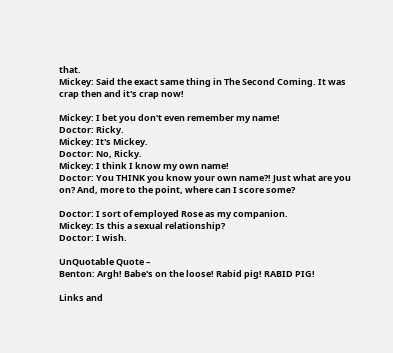that.
Mickey: Said the exact same thing in The Second Coming. It was crap then and it's crap now!

Mickey: I bet you don't even remember my name!
Doctor: Ricky.
Mickey: It's Mickey.
Doctor: No, Ricky.
Mickey: I think I know my own name!
Doctor: You THINK you know your own name?! Just what are you on? And, more to the point, where can I score some?

Doctor: I sort of employed Rose as my companion.
Mickey: Is this a sexual relationship?
Doctor: I wish.

UnQuotable Quote –
Benton: Argh! Babe's on the loose! Rabid pig! RABID PIG!

Links and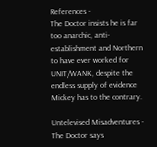References -
The Doctor insists he is far too anarchic, anti-establishment and Northern to have ever worked for UNIT/WANK, despite the endless supply of evidence Mickey has to the contrary.

Untelevised Misadventures -
The Doctor says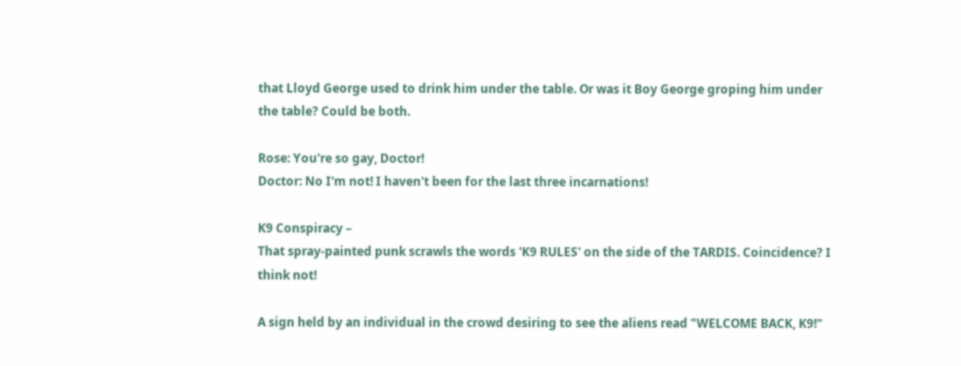that Lloyd George used to drink him under the table. Or was it Boy George groping him under the table? Could be both.

Rose: You're so gay, Doctor!
Doctor: No I'm not! I haven't been for the last three incarnations!

K9 Conspiracy –
That spray-painted punk scrawls the words 'K9 RULES' on the side of the TARDIS. Coincidence? I think not!

A sign held by an individual in the crowd desiring to see the aliens read "WELCOME BACK, K9!"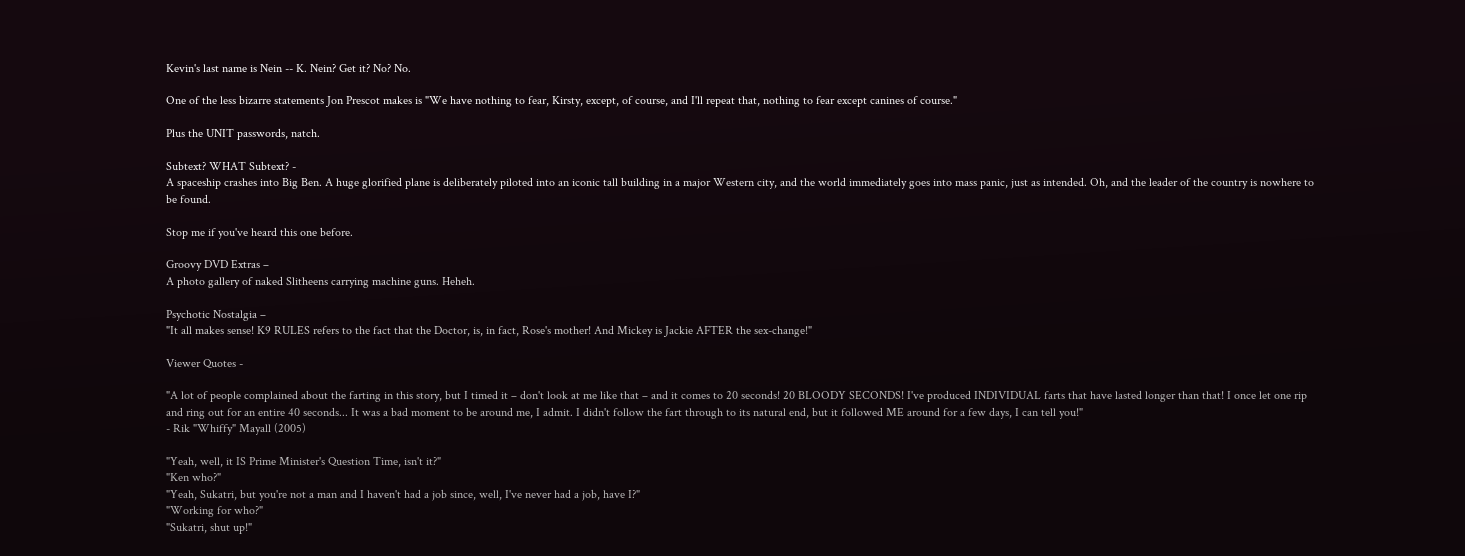Kevin's last name is Nein -- K. Nein? Get it? No? No.

One of the less bizarre statements Jon Prescot makes is "We have nothing to fear, Kirsty, except, of course, and I'll repeat that, nothing to fear except canines of course."

Plus the UNIT passwords, natch.

Subtext? WHAT Subtext? -
A spaceship crashes into Big Ben. A huge glorified plane is deliberately piloted into an iconic tall building in a major Western city, and the world immediately goes into mass panic, just as intended. Oh, and the leader of the country is nowhere to be found.

Stop me if you've heard this one before.

Groovy DVD Extras –
A photo gallery of naked Slitheens carrying machine guns. Heheh.

Psychotic Nostalgia –
"It all makes sense! K9 RULES refers to the fact that the Doctor, is, in fact, Rose's mother! And Mickey is Jackie AFTER the sex-change!"

Viewer Quotes -

"A lot of people complained about the farting in this story, but I timed it – don't look at me like that – and it comes to 20 seconds! 20 BLOODY SECONDS! I've produced INDIVIDUAL farts that have lasted longer than that! I once let one rip and ring out for an entire 40 seconds... It was a bad moment to be around me, I admit. I didn't follow the fart through to its natural end, but it followed ME around for a few days, I can tell you!"
- Rik "Whiffy" Mayall (2005)

"Yeah, well, it IS Prime Minister's Question Time, isn't it?"
"Ken who?"
"Yeah, Sukatri, but you're not a man and I haven't had a job since, well, I've never had a job, have I?"
"Working for who?"
"Sukatri, shut up!"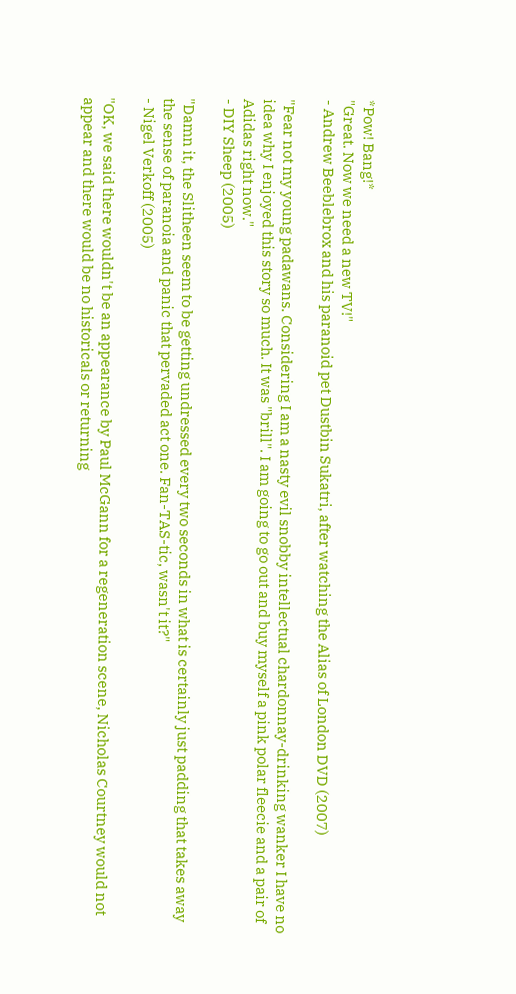*Pow! Bang!*
"Great. Now we need a new TV!"
- Andrew Beeblebrox and his paranoid pet Dustbin Sukatri, after watching the Alias of London DVD (2007)

"Fear not my young padawans. Considering I am a nasty evil snobby intellectual chardonnay-drinking wanker I have no idea why I enjoyed this story so much. It was "brill". I am going to go out and buy myself a pink polar fleecie and a pair of Adidas right now."
- DIY Sheep (2005)

"Damn it, the Slitheen seem to be getting undressed every two seconds in what is certainly just padding that takes away the sense of paranoia and panic that pervaded act one. Fan-TAS-tic, wasn't it?"
- Nigel Verkoff (2005)

"OK, we said there wouldn't be an appearance by Paul McGann for a regeneration scene, Nicholas Courtney would not appear and there would be no historicals or returning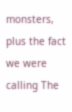monsters, plus the fact we were calling The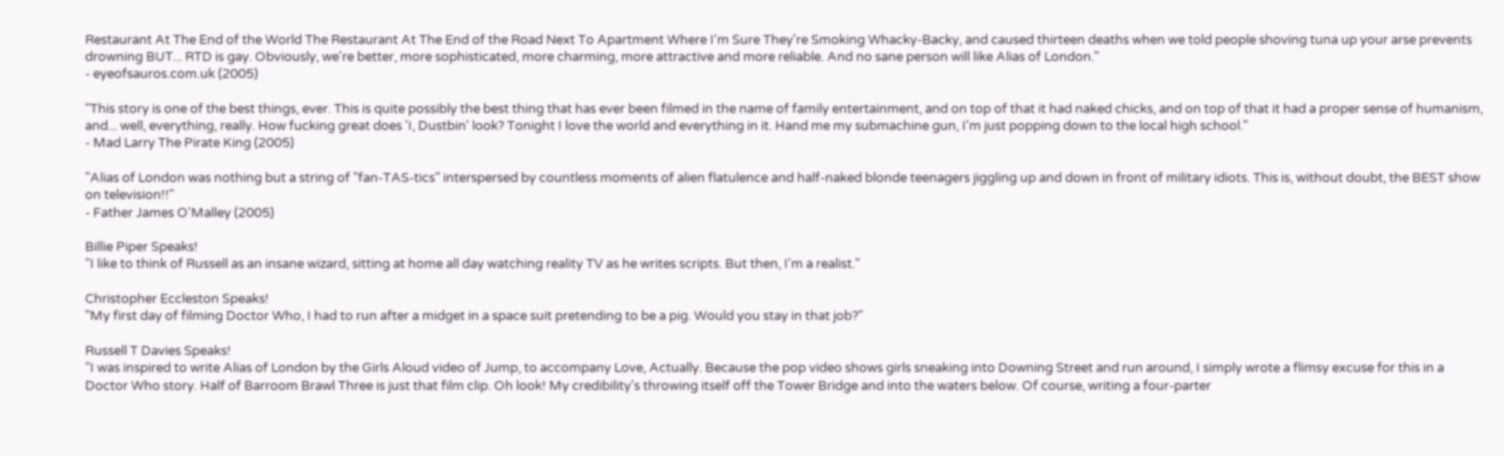Restaurant At The End of the World The Restaurant At The End of the Road Next To Apartment Where I'm Sure They're Smoking Whacky-Backy, and caused thirteen deaths when we told people shoving tuna up your arse prevents drowning BUT... RTD is gay. Obviously, we're better, more sophisticated, more charming, more attractive and more reliable. And no sane person will like Alias of London."
- eyeofsauros.com.uk (2005)

"This story is one of the best things, ever. This is quite possibly the best thing that has ever been filmed in the name of family entertainment, and on top of that it had naked chicks, and on top of that it had a proper sense of humanism, and... well, everything, really. How fucking great does 'I, Dustbin' look? Tonight I love the world and everything in it. Hand me my submachine gun, I'm just popping down to the local high school."
- Mad Larry The Pirate King (2005)

"Alias of London was nothing but a string of "fan-TAS-tics" interspersed by countless moments of alien flatulence and half-naked blonde teenagers jiggling up and down in front of military idiots. This is, without doubt, the BEST show on television!!"
- Father James O'Malley (2005)

Billie Piper Speaks!
"I like to think of Russell as an insane wizard, sitting at home all day watching reality TV as he writes scripts. But then, I'm a realist."

Christopher Eccleston Speaks!
"My first day of filming Doctor Who, I had to run after a midget in a space suit pretending to be a pig. Would you stay in that job?"

Russell T Davies Speaks!
"I was inspired to write Alias of London by the Girls Aloud video of Jump, to accompany Love, Actually. Because the pop video shows girls sneaking into Downing Street and run around, I simply wrote a flimsy excuse for this in a Doctor Who story. Half of Barroom Brawl Three is just that film clip. Oh look! My credibility's throwing itself off the Tower Bridge and into the waters below. Of course, writing a four-parter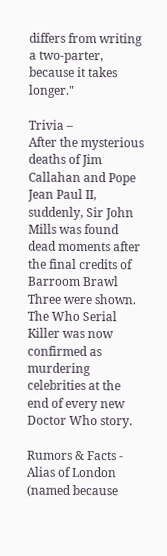differs from writing a two-parter, because it takes longer."

Trivia –
After the mysterious deaths of Jim Callahan and Pope Jean Paul II, suddenly, Sir John Mills was found dead moments after the final credits of Barroom Brawl Three were shown. The Who Serial Killer was now confirmed as murdering celebrities at the end of every new Doctor Who story.

Rumors & Facts -
Alias of London (named because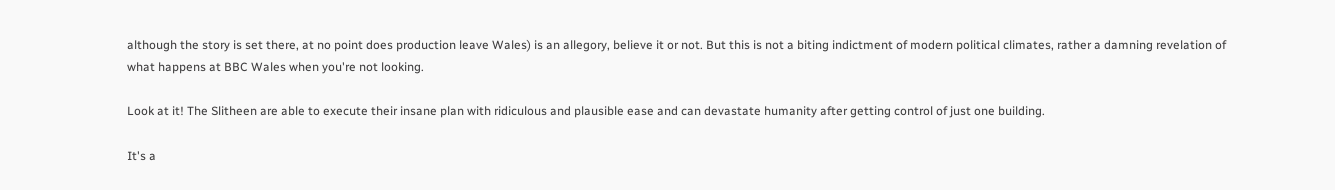although the story is set there, at no point does production leave Wales) is an allegory, believe it or not. But this is not a biting indictment of modern political climates, rather a damning revelation of what happens at BBC Wales when you're not looking.

Look at it! The Slitheen are able to execute their insane plan with ridiculous and plausible ease and can devastate humanity after getting control of just one building.

It's a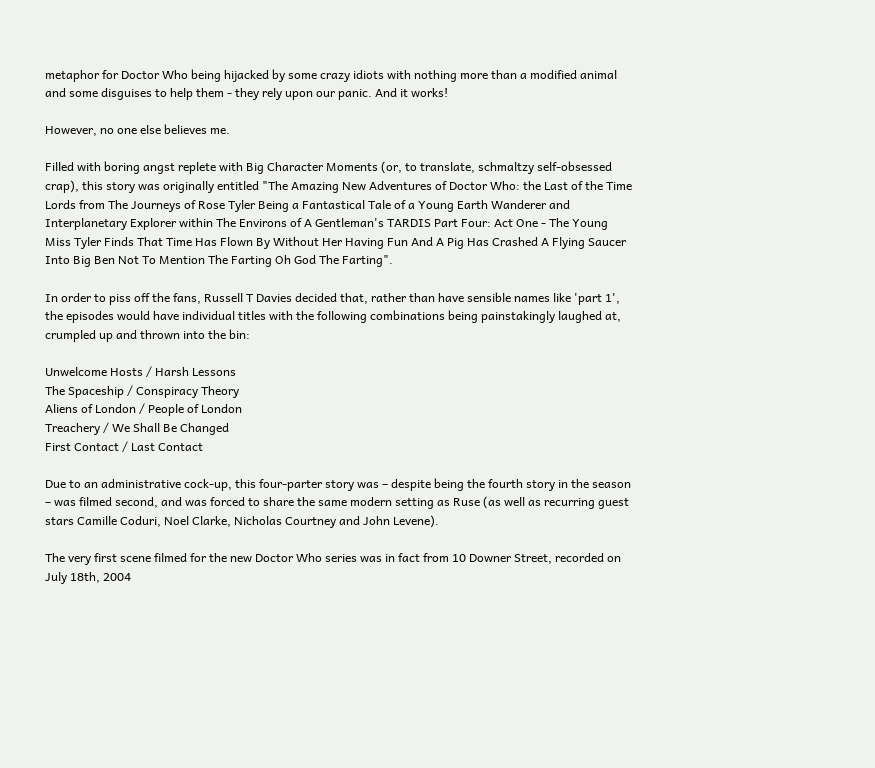metaphor for Doctor Who being hijacked by some crazy idiots with nothing more than a modified animal and some disguises to help them - they rely upon our panic. And it works!

However, no one else believes me.

Filled with boring angst replete with Big Character Moments (or, to translate, schmaltzy self-obsessed crap), this story was originally entitled "The Amazing New Adventures of Doctor Who: the Last of the Time Lords from The Journeys of Rose Tyler Being a Fantastical Tale of a Young Earth Wanderer and Interplanetary Explorer within The Environs of A Gentleman's TARDIS Part Four: Act One - The Young Miss Tyler Finds That Time Has Flown By Without Her Having Fun And A Pig Has Crashed A Flying Saucer Into Big Ben Not To Mention The Farting Oh God The Farting".

In order to piss off the fans, Russell T Davies decided that, rather than have sensible names like 'part 1', the episodes would have individual titles with the following combinations being painstakingly laughed at, crumpled up and thrown into the bin:

Unwelcome Hosts / Harsh Lessons
The Spaceship / Conspiracy Theory
Aliens of London / People of London
Treachery / We Shall Be Changed
First Contact / Last Contact

Due to an administrative cock-up, this four-parter story was – despite being the fourth story in the season – was filmed second, and was forced to share the same modern setting as Ruse (as well as recurring guest stars Camille Coduri, Noel Clarke, Nicholas Courtney and John Levene).

The very first scene filmed for the new Doctor Who series was in fact from 10 Downer Street, recorded on July 18th, 2004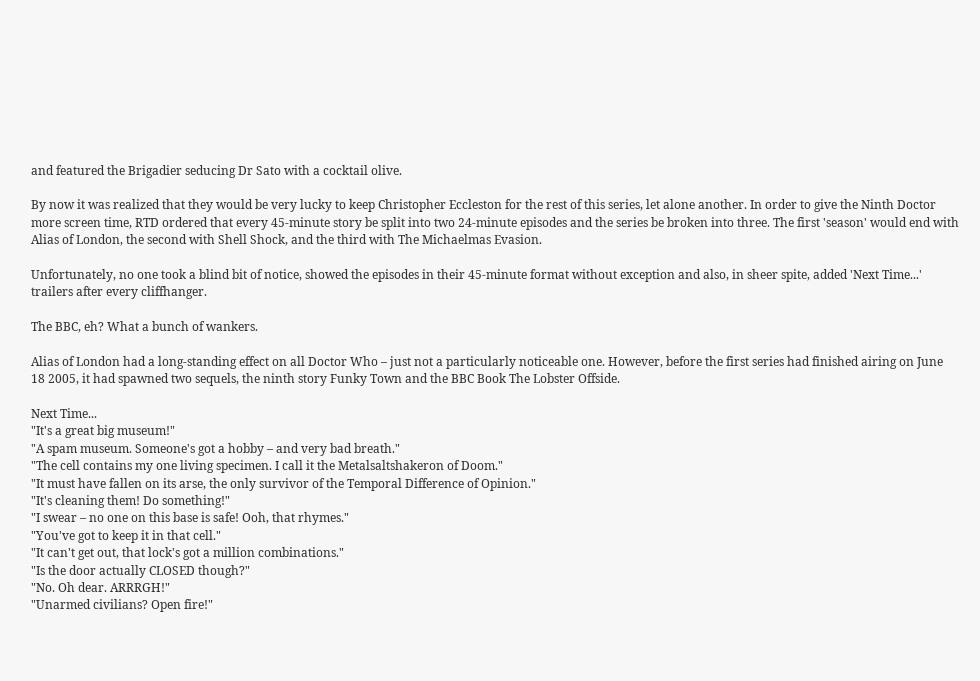and featured the Brigadier seducing Dr Sato with a cocktail olive.

By now it was realized that they would be very lucky to keep Christopher Eccleston for the rest of this series, let alone another. In order to give the Ninth Doctor more screen time, RTD ordered that every 45-minute story be split into two 24-minute episodes and the series be broken into three. The first 'season' would end with Alias of London, the second with Shell Shock, and the third with The Michaelmas Evasion.

Unfortunately, no one took a blind bit of notice, showed the episodes in their 45-minute format without exception and also, in sheer spite, added 'Next Time...' trailers after every cliffhanger.

The BBC, eh? What a bunch of wankers.

Alias of London had a long-standing effect on all Doctor Who – just not a particularly noticeable one. However, before the first series had finished airing on June 18 2005, it had spawned two sequels, the ninth story Funky Town and the BBC Book The Lobster Offside.

Next Time...
"It's a great big museum!"
"A spam museum. Someone's got a hobby – and very bad breath."
"The cell contains my one living specimen. I call it the Metalsaltshakeron of Doom."
"It must have fallen on its arse, the only survivor of the Temporal Difference of Opinion."
"It's cleaning them! Do something!"
"I swear – no one on this base is safe! Ooh, that rhymes."
"You've got to keep it in that cell."
"It can't get out, that lock's got a million combinations."
"Is the door actually CLOSED though?"
"No. Oh dear. ARRRGH!"
"Unarmed civilians? Open fire!"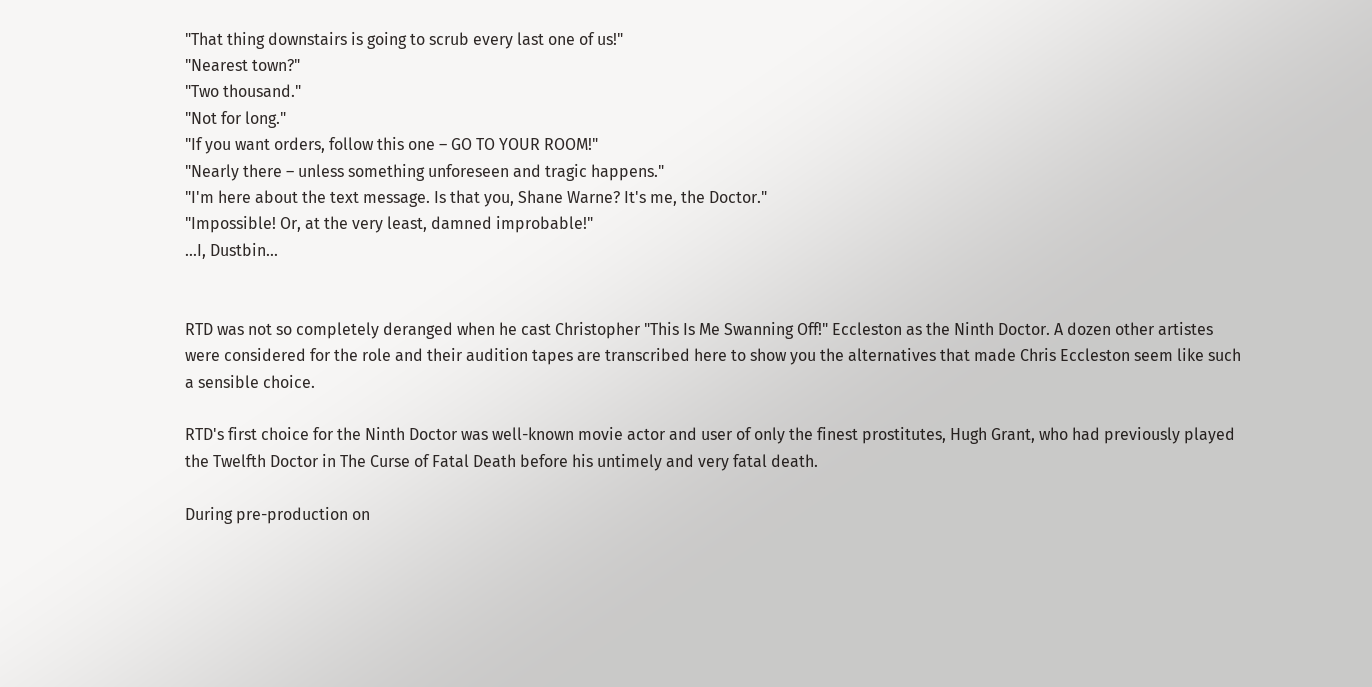"That thing downstairs is going to scrub every last one of us!"
"Nearest town?"
"Two thousand."
"Not for long."
"If you want orders, follow this one – GO TO YOUR ROOM!"
"Nearly there – unless something unforeseen and tragic happens."
"I'm here about the text message. Is that you, Shane Warne? It's me, the Doctor."
"Impossible! Or, at the very least, damned improbable!"
...I, Dustbin...


RTD was not so completely deranged when he cast Christopher "This Is Me Swanning Off!" Eccleston as the Ninth Doctor. A dozen other artistes were considered for the role and their audition tapes are transcribed here to show you the alternatives that made Chris Eccleston seem like such a sensible choice.

RTD's first choice for the Ninth Doctor was well-known movie actor and user of only the finest prostitutes, Hugh Grant, who had previously played the Twelfth Doctor in The Curse of Fatal Death before his untimely and very fatal death.

During pre-production on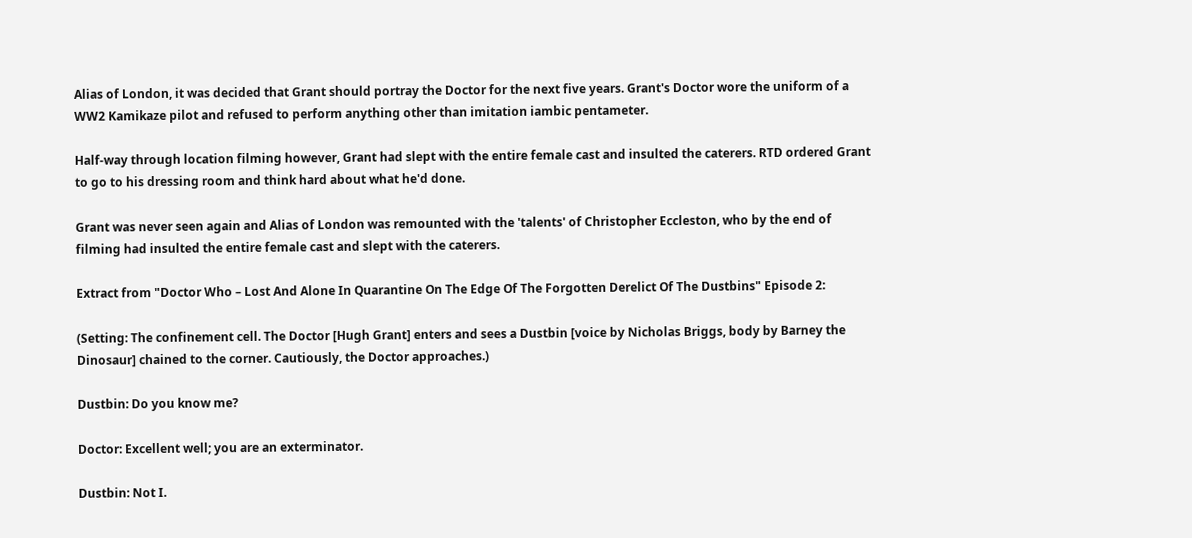Alias of London, it was decided that Grant should portray the Doctor for the next five years. Grant's Doctor wore the uniform of a WW2 Kamikaze pilot and refused to perform anything other than imitation iambic pentameter.

Half-way through location filming however, Grant had slept with the entire female cast and insulted the caterers. RTD ordered Grant to go to his dressing room and think hard about what he'd done.

Grant was never seen again and Alias of London was remounted with the 'talents' of Christopher Eccleston, who by the end of filming had insulted the entire female cast and slept with the caterers.

Extract from "Doctor Who – Lost And Alone In Quarantine On The Edge Of The Forgotten Derelict Of The Dustbins" Episode 2:

(Setting: The confinement cell. The Doctor [Hugh Grant] enters and sees a Dustbin [voice by Nicholas Briggs, body by Barney the Dinosaur] chained to the corner. Cautiously, the Doctor approaches.)

Dustbin: Do you know me?

Doctor: Excellent well; you are an exterminator.

Dustbin: Not I.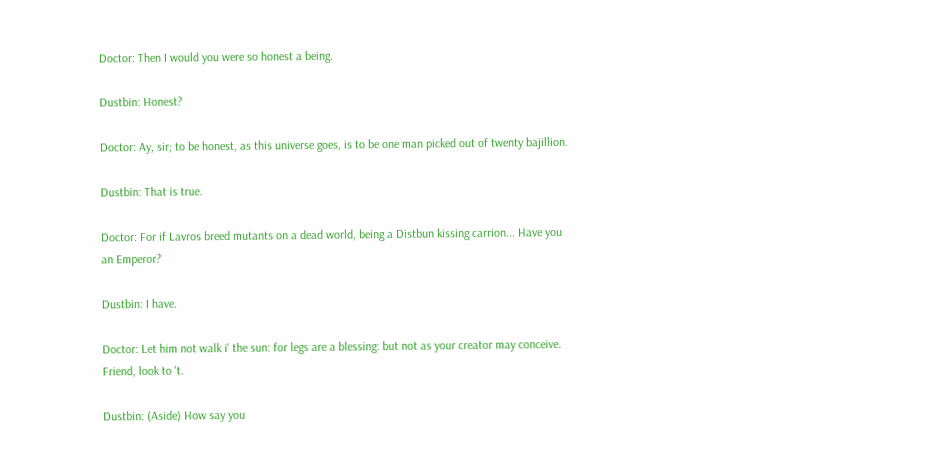Doctor: Then I would you were so honest a being.

Dustbin: Honest?

Doctor: Ay, sir; to be honest, as this universe goes, is to be one man picked out of twenty bajillion.

Dustbin: That is true.

Doctor: For if Lavros breed mutants on a dead world, being a Distbun kissing carrion... Have you an Emperor?

Dustbin: I have.

Doctor: Let him not walk i' the sun: for legs are a blessing: but not as your creator may conceive. Friend, look to 't.

Dustbin: (Aside) How say you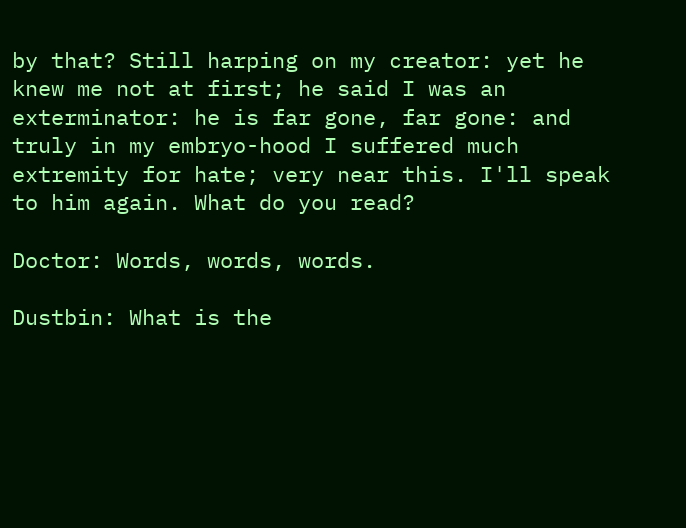by that? Still harping on my creator: yet he knew me not at first; he said I was an exterminator: he is far gone, far gone: and truly in my embryo-hood I suffered much extremity for hate; very near this. I'll speak to him again. What do you read?

Doctor: Words, words, words.

Dustbin: What is the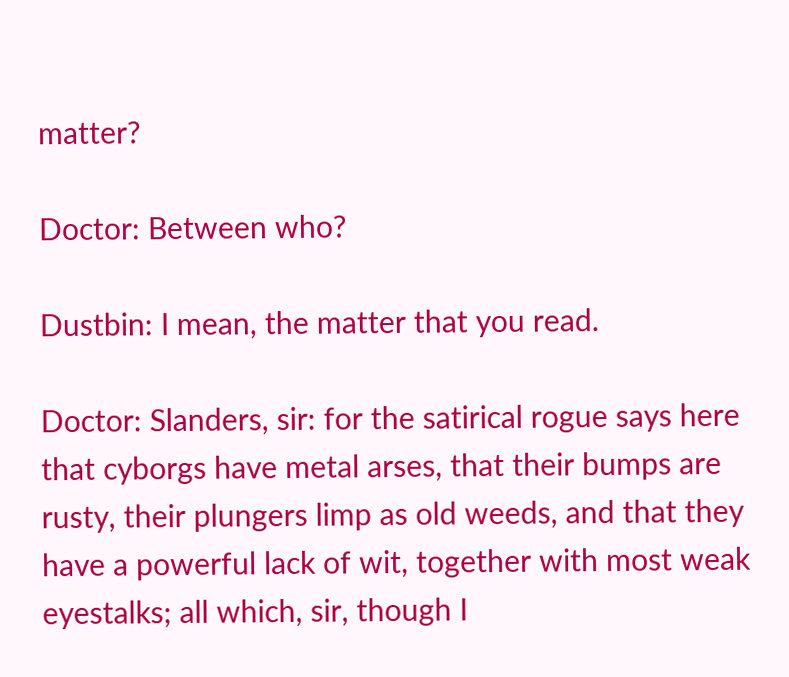matter?

Doctor: Between who?

Dustbin: I mean, the matter that you read.

Doctor: Slanders, sir: for the satirical rogue says here that cyborgs have metal arses, that their bumps are rusty, their plungers limp as old weeds, and that they have a powerful lack of wit, together with most weak eyestalks; all which, sir, though I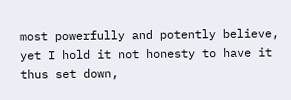most powerfully and potently believe, yet I hold it not honesty to have it thus set down,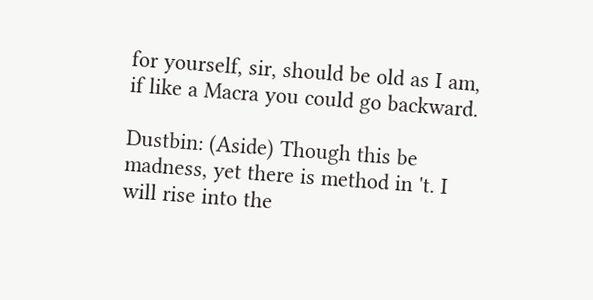for yourself, sir, should be old as I am, if like a Macra you could go backward.

Dustbin: (Aside) Though this be madness, yet there is method in 't. I will rise into the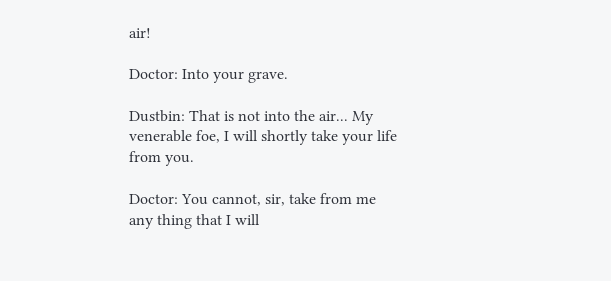air!

Doctor: Into your grave.

Dustbin: That is not into the air... My venerable foe, I will shortly take your life from you.

Doctor: You cannot, sir, take from me any thing that I will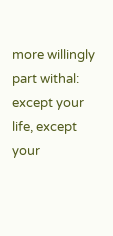more willingly part withal: except your life, except your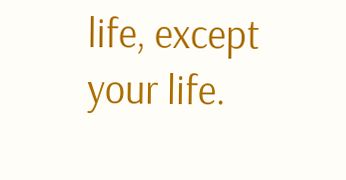life, except your life.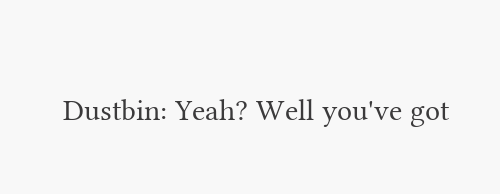Dustbin: Yeah? Well you've got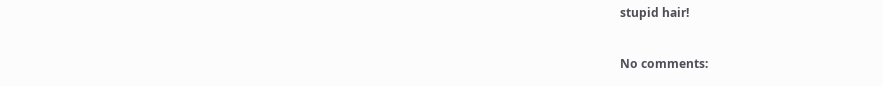stupid hair!

No comments: